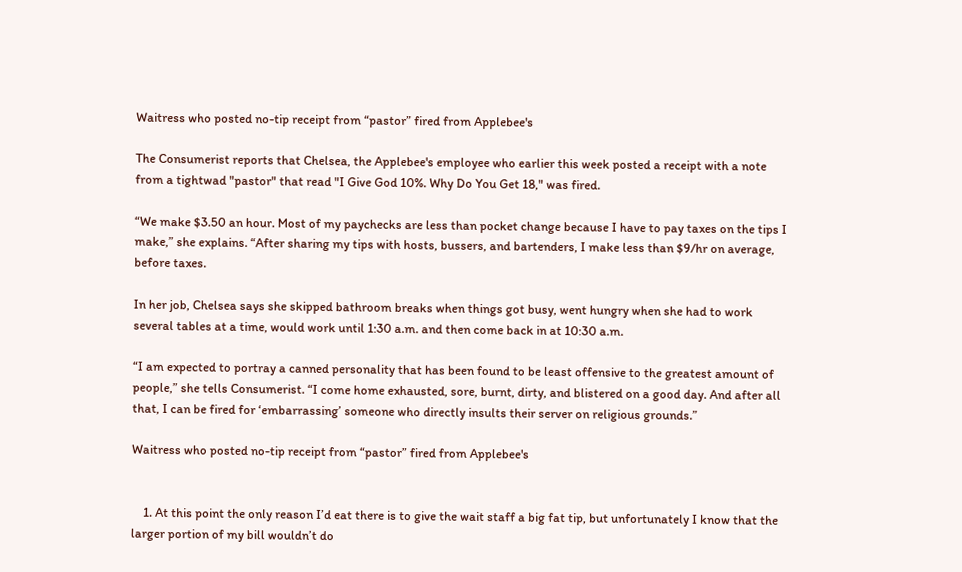Waitress who posted no-tip receipt from “pastor” fired from Applebee's

The Consumerist reports that Chelsea, the Applebee's employee who earlier this week posted a receipt with a note from a tightwad "pastor" that read "I Give God 10%. Why Do You Get 18," was fired.

“We make $3.50 an hour. Most of my paychecks are less than pocket change because I have to pay taxes on the tips I make,” she explains. “After sharing my tips with hosts, bussers, and bartenders, I make less than $9/hr on average, before taxes.

In her job, Chelsea says she skipped bathroom breaks when things got busy, went hungry when she had to work several tables at a time, would work until 1:30 a.m. and then come back in at 10:30 a.m.

“I am expected to portray a canned personality that has been found to be least offensive to the greatest amount of people,” she tells Consumerist. “I come home exhausted, sore, burnt, dirty, and blistered on a good day. And after all that, I can be fired for ‘embarrassing’ someone who directly insults their server on religious grounds.”

Waitress who posted no-tip receipt from “pastor” fired from Applebee's


    1. At this point the only reason I’d eat there is to give the wait staff a big fat tip, but unfortunately I know that the larger portion of my bill wouldn’t do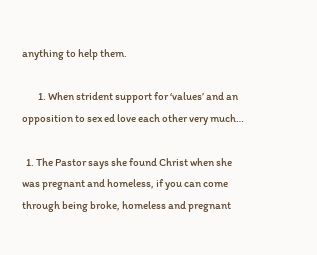anything to help them.

        1. When strident support for ‘values’ and an opposition to sex ed love each other very much…

  1. The Pastor says she found Christ when she was pregnant and homeless, if you can come through being broke, homeless and pregnant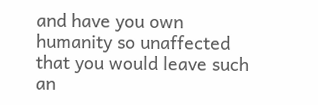and have you own humanity so unaffected that you would leave such an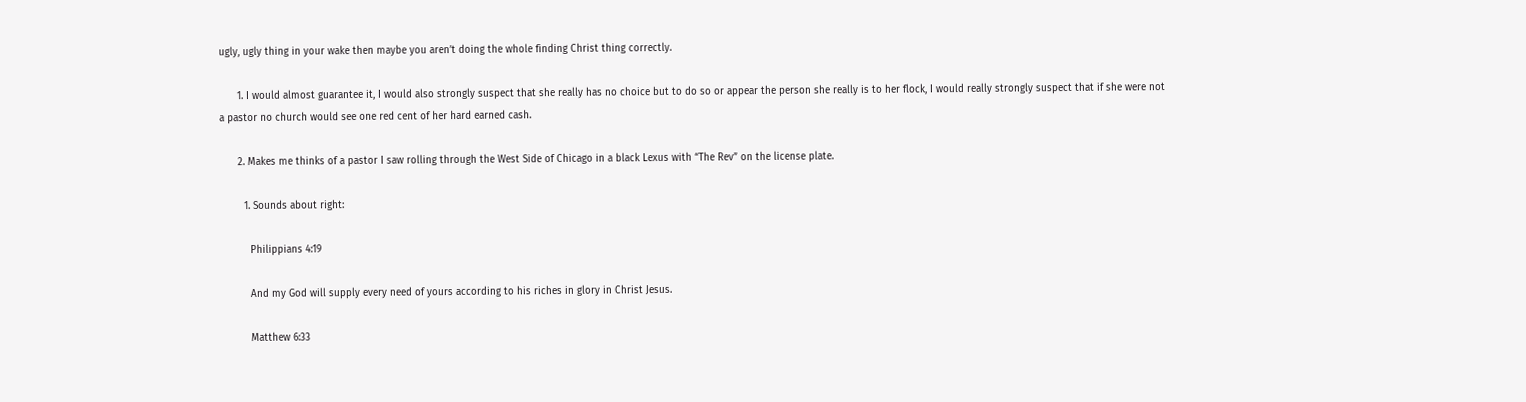ugly, ugly thing in your wake then maybe you aren’t doing the whole finding Christ thing correctly.

      1. I would almost guarantee it, I would also strongly suspect that she really has no choice but to do so or appear the person she really is to her flock, I would really strongly suspect that if she were not a pastor no church would see one red cent of her hard earned cash.

      2. Makes me thinks of a pastor I saw rolling through the West Side of Chicago in a black Lexus with “The Rev” on the license plate.

        1. Sounds about right:

          Philippians 4:19

          And my God will supply every need of yours according to his riches in glory in Christ Jesus.

          Matthew 6:33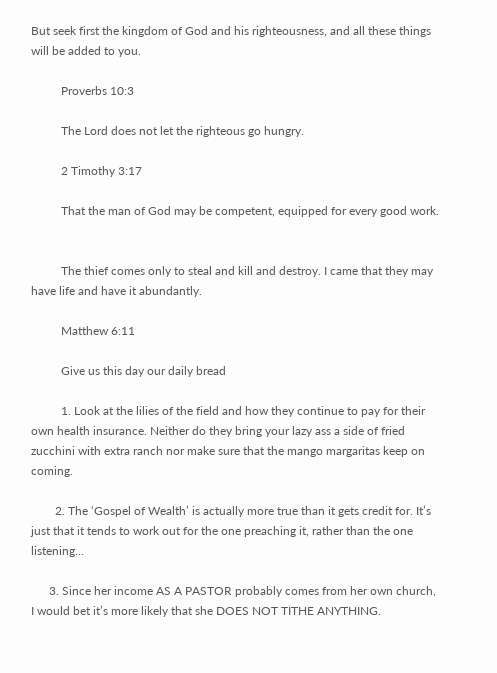But seek first the kingdom of God and his righteousness, and all these things will be added to you.

          Proverbs 10:3

          The Lord does not let the righteous go hungry.

          2 Timothy 3:17

          That the man of God may be competent, equipped for every good work.


          The thief comes only to steal and kill and destroy. I came that they may have life and have it abundantly.

          Matthew 6:11

          Give us this day our daily bread

          1. Look at the lilies of the field and how they continue to pay for their own health insurance. Neither do they bring your lazy ass a side of fried zucchini with extra ranch nor make sure that the mango margaritas keep on coming.

        2. The ‘Gospel of Wealth’ is actually more true than it gets credit for. It’s just that it tends to work out for the one preaching it, rather than the one listening…

      3. Since her income AS A PASTOR probably comes from her own church, I would bet it’s more likely that she DOES NOT TITHE ANYTHING.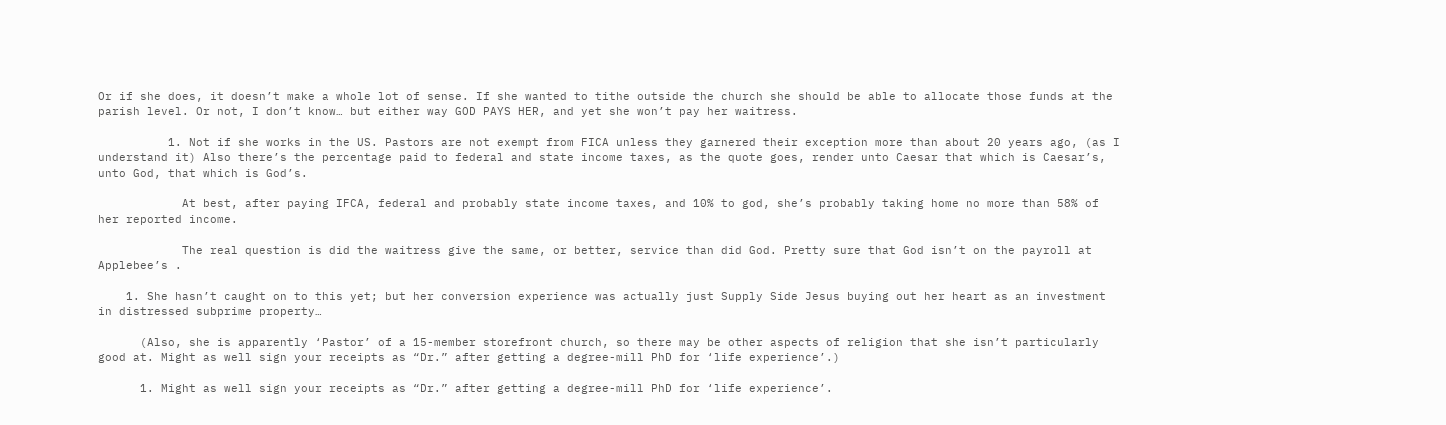Or if she does, it doesn’t make a whole lot of sense. If she wanted to tithe outside the church she should be able to allocate those funds at the parish level. Or not, I don’t know… but either way GOD PAYS HER, and yet she won’t pay her waitress.

          1. Not if she works in the US. Pastors are not exempt from FICA unless they garnered their exception more than about 20 years ago, (as I understand it) Also there’s the percentage paid to federal and state income taxes, as the quote goes, render unto Caesar that which is Caesar’s, unto God, that which is God’s.

            At best, after paying IFCA, federal and probably state income taxes, and 10% to god, she’s probably taking home no more than 58% of her reported income.

            The real question is did the waitress give the same, or better, service than did God. Pretty sure that God isn’t on the payroll at Applebee’s .

    1. She hasn’t caught on to this yet; but her conversion experience was actually just Supply Side Jesus buying out her heart as an investment in distressed subprime property…

      (Also, she is apparently ‘Pastor’ of a 15-member storefront church, so there may be other aspects of religion that she isn’t particularly good at. Might as well sign your receipts as “Dr.” after getting a degree-mill PhD for ‘life experience’.)

      1. Might as well sign your receipts as “Dr.” after getting a degree-mill PhD for ‘life experience’.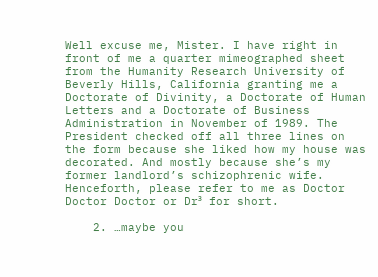Well excuse me, Mister. I have right in front of me a quarter mimeographed sheet from the Humanity Research University of Beverly Hills, California granting me a Doctorate of Divinity, a Doctorate of Human Letters and a Doctorate of Business Administration in November of 1989. The President checked off all three lines on the form because she liked how my house was decorated. And mostly because she’s my former landlord’s schizophrenic wife. Henceforth, please refer to me as Doctor Doctor Doctor or Dr³ for short.

    2. …maybe you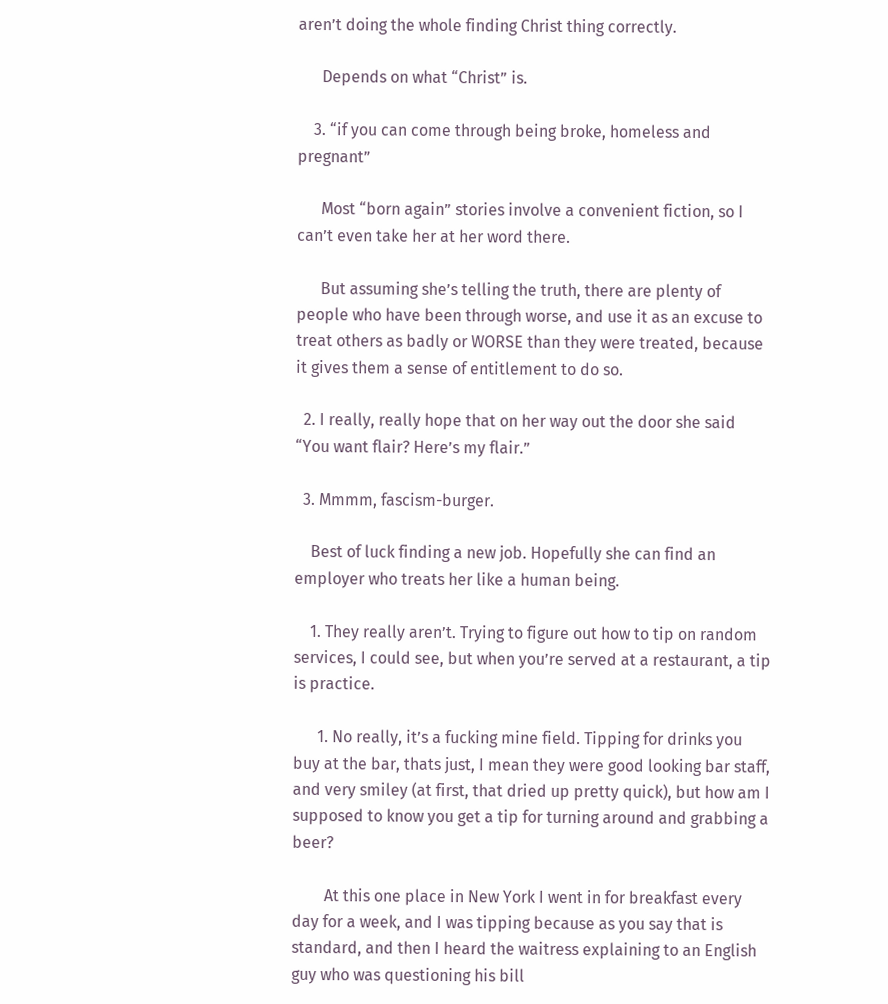aren’t doing the whole finding Christ thing correctly.

      Depends on what “Christ” is.

    3. “if you can come through being broke, homeless and pregnant”

      Most “born again” stories involve a convenient fiction, so I can’t even take her at her word there.

      But assuming she’s telling the truth, there are plenty of people who have been through worse, and use it as an excuse to treat others as badly or WORSE than they were treated, because it gives them a sense of entitlement to do so.

  2. I really, really hope that on her way out the door she said “You want flair? Here’s my flair.”

  3. Mmmm, fascism-burger.

    Best of luck finding a new job. Hopefully she can find an employer who treats her like a human being.

    1. They really aren’t. Trying to figure out how to tip on random services, I could see, but when you’re served at a restaurant, a tip is practice.

      1. No really, it’s a fucking mine field. Tipping for drinks you buy at the bar, thats just, I mean they were good looking bar staff, and very smiley (at first, that dried up pretty quick), but how am I supposed to know you get a tip for turning around and grabbing a beer?

        At this one place in New York I went in for breakfast every day for a week, and I was tipping because as you say that is standard, and then I heard the waitress explaining to an English guy who was questioning his bill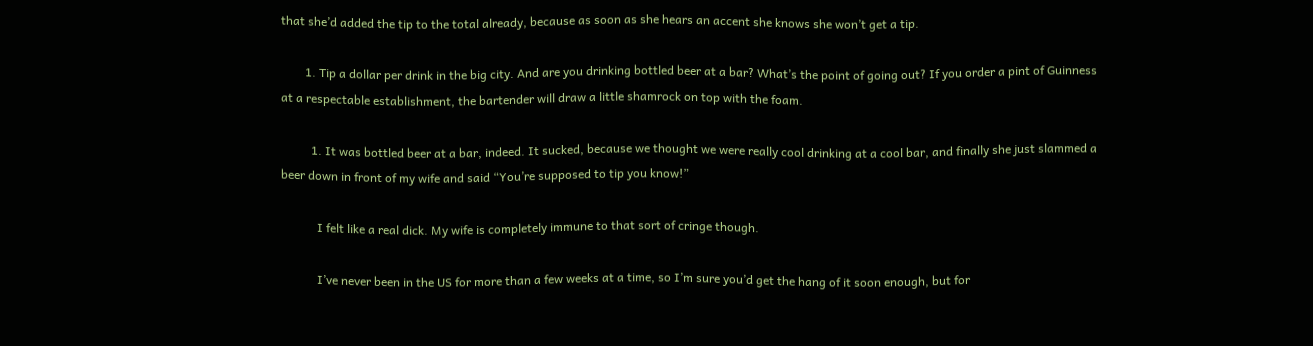that she’d added the tip to the total already, because as soon as she hears an accent she knows she won’t get a tip.

        1. Tip a dollar per drink in the big city. And are you drinking bottled beer at a bar? What’s the point of going out? If you order a pint of Guinness at a respectable establishment, the bartender will draw a little shamrock on top with the foam.

          1. It was bottled beer at a bar, indeed. It sucked, because we thought we were really cool drinking at a cool bar, and finally she just slammed a beer down in front of my wife and said “You’re supposed to tip you know!”

            I felt like a real dick. My wife is completely immune to that sort of cringe though.

            I’ve never been in the US for more than a few weeks at a time, so I’m sure you’d get the hang of it soon enough, but for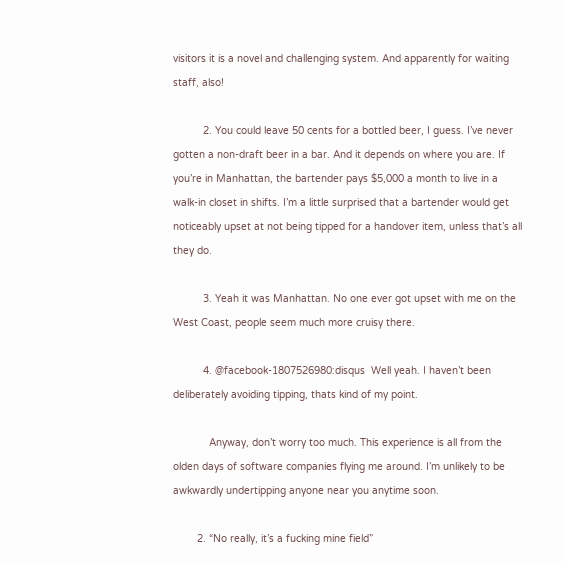visitors it is a novel and challenging system. And apparently for waiting staff, also!

          2. You could leave 50 cents for a bottled beer, I guess. I’ve never gotten a non-draft beer in a bar. And it depends on where you are. If you’re in Manhattan, the bartender pays $5,000 a month to live in a walk-in closet in shifts. I’m a little surprised that a bartender would get noticeably upset at not being tipped for a handover item, unless that’s all they do.

          3. Yeah it was Manhattan. No one ever got upset with me on the West Coast, people seem much more cruisy there.

          4. @facebook-1807526980:disqus  Well yeah. I haven’t been deliberately avoiding tipping, thats kind of my point.

            Anyway, don’t worry too much. This experience is all from the olden days of software companies flying me around. I’m unlikely to be awkwardly undertipping anyone near you anytime soon.

        2. “No really, it’s a fucking mine field”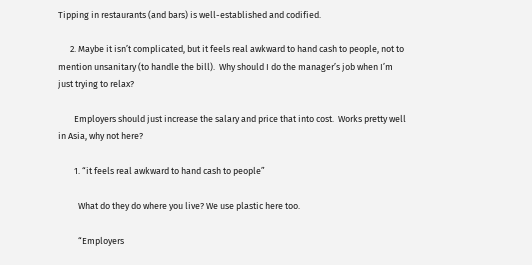Tipping in restaurants (and bars) is well-established and codified.

      2. Maybe it isn’t complicated, but it feels real awkward to hand cash to people, not to mention unsanitary (to handle the bill).  Why should I do the manager’s job when I’m just trying to relax?

        Employers should just increase the salary and price that into cost.  Works pretty well in Asia, why not here?

        1. “it feels real awkward to hand cash to people”

          What do they do where you live? We use plastic here too.

          “Employers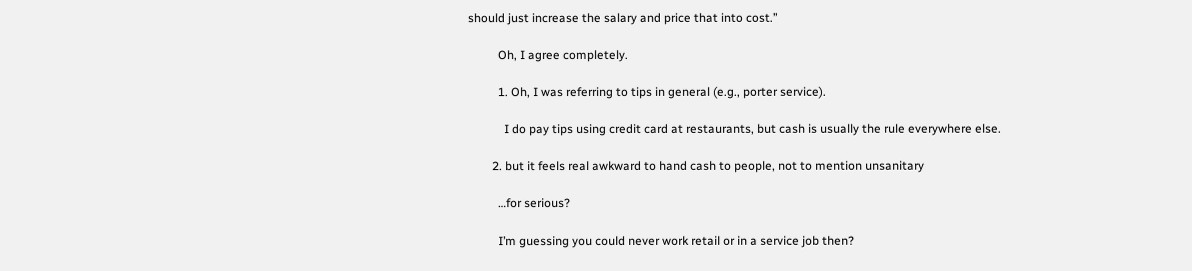should just increase the salary and price that into cost.”

          Oh, I agree completely.

          1. Oh, I was referring to tips in general (e.g., porter service).

            I do pay tips using credit card at restaurants, but cash is usually the rule everywhere else.

        2. but it feels real awkward to hand cash to people, not to mention unsanitary

          …for serious?

          I’m guessing you could never work retail or in a service job then?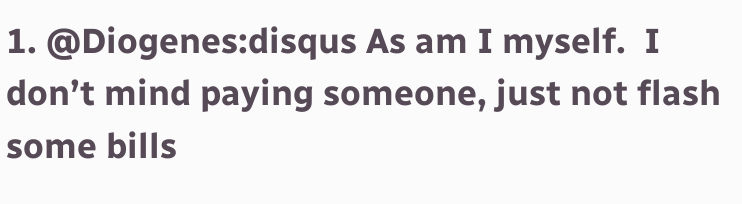1. @Diogenes:disqus As am I myself.  I don’t mind paying someone, just not flash some bills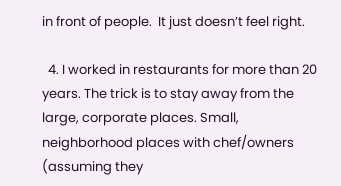in front of people.  It just doesn’t feel right.

  4. I worked in restaurants for more than 20 years. The trick is to stay away from the large, corporate places. Small, neighborhood places with chef/owners (assuming they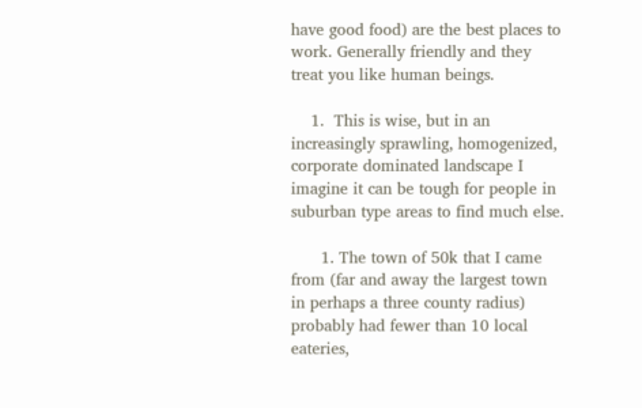have good food) are the best places to work. Generally friendly and they treat you like human beings.

    1.  This is wise, but in an increasingly sprawling, homogenized, corporate dominated landscape I imagine it can be tough for people in suburban type areas to find much else.

      1. The town of 50k that I came from (far and away the largest town in perhaps a three county radius) probably had fewer than 10 local eateries,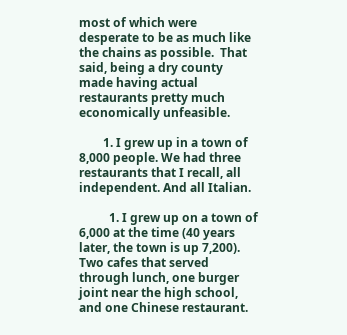most of which were desperate to be as much like the chains as possible.  That said, being a dry county made having actual restaurants pretty much economically unfeasible.

        1. I grew up in a town of 8,000 people. We had three restaurants that I recall, all independent. And all Italian.

          1. I grew up on a town of 6,000 at the time (40 years later, the town is up 7,200).  Two cafes that served through lunch, one burger joint near the high school, and one Chinese restaurant.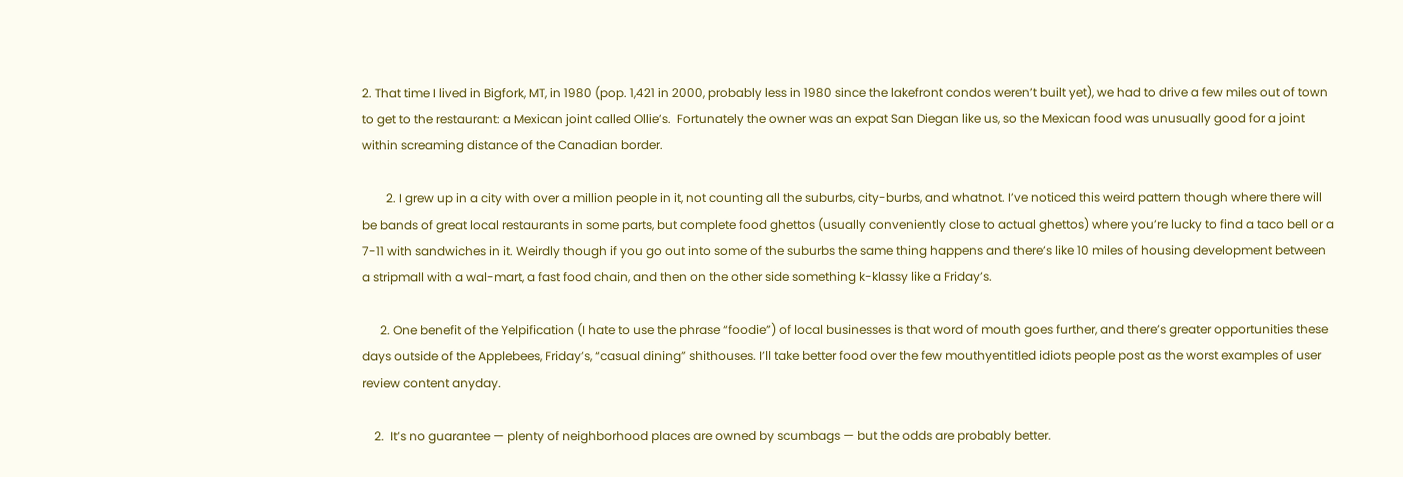2. That time I lived in Bigfork, MT, in 1980 (pop. 1,421 in 2000, probably less in 1980 since the lakefront condos weren’t built yet), we had to drive a few miles out of town to get to the restaurant: a Mexican joint called Ollie’s.  Fortunately the owner was an expat San Diegan like us, so the Mexican food was unusually good for a joint within screaming distance of the Canadian border.

        2. I grew up in a city with over a million people in it, not counting all the suburbs, city-burbs, and whatnot. I’ve noticed this weird pattern though where there will be bands of great local restaurants in some parts, but complete food ghettos (usually conveniently close to actual ghettos) where you’re lucky to find a taco bell or a 7-11 with sandwiches in it. Weirdly though if you go out into some of the suburbs the same thing happens and there’s like 10 miles of housing development between a stripmall with a wal-mart, a fast food chain, and then on the other side something k-klassy like a Friday’s.

      2. One benefit of the Yelpification (I hate to use the phrase “foodie”) of local businesses is that word of mouth goes further, and there’s greater opportunities these days outside of the Applebees, Friday’s, “casual dining” shithouses. I’ll take better food over the few mouthyentitled idiots people post as the worst examples of user review content anyday.

    2.  It’s no guarantee — plenty of neighborhood places are owned by scumbags — but the odds are probably better.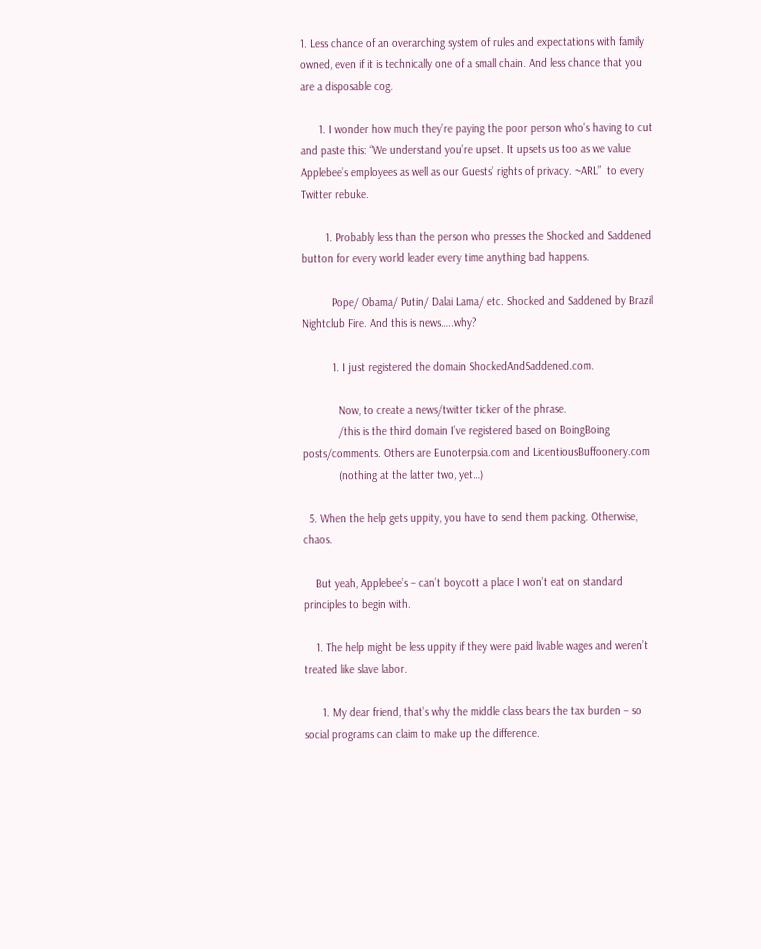1. Less chance of an overarching system of rules and expectations with family owned, even if it is technically one of a small chain. And less chance that you are a disposable cog.

      1. I wonder how much they’re paying the poor person who’s having to cut and paste this: “We understand you’re upset. It upsets us too as we value Applebee’s employees as well as our Guests’ rights of privacy. ~ARL”  to every Twitter rebuke.

        1. Probably less than the person who presses the Shocked and Saddened button for every world leader every time anything bad happens.

          Pope/ Obama/ Putin/ Dalai Lama/ etc. Shocked and Saddened by Brazil Nightclub Fire. And this is news…..why?

          1. I just registered the domain ShockedAndSaddened.com.

            Now, to create a news/twitter ticker of the phrase.
            /this is the third domain I’ve registered based on BoingBoing posts/comments. Others are Eunoterpsia.com and LicentiousBuffoonery.com
            (nothing at the latter two, yet…)

  5. When the help gets uppity, you have to send them packing. Otherwise, chaos.

    But yeah, Applebee’s – can’t boycott a place I won’t eat on standard principles to begin with.

    1. The help might be less uppity if they were paid livable wages and weren’t treated like slave labor.

      1. My dear friend, that’s why the middle class bears the tax burden – so social programs can claim to make up the difference.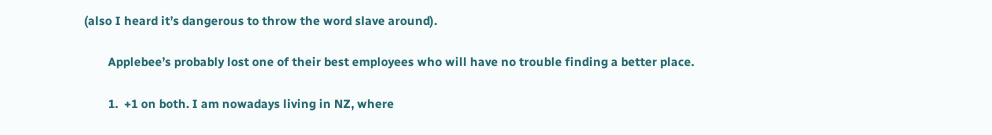(also I heard it’s dangerous to throw the word slave around).

        Applebee’s probably lost one of their best employees who will have no trouble finding a better place.

        1.  +1 on both. I am nowadays living in NZ, where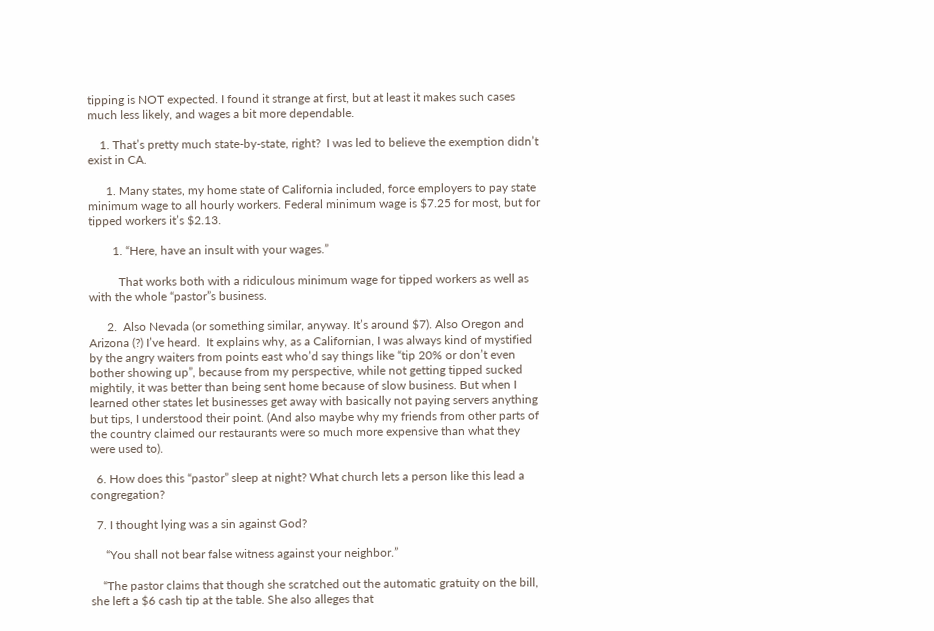tipping is NOT expected. I found it strange at first, but at least it makes such cases much less likely, and wages a bit more dependable.

    1. That’s pretty much state-by-state, right?  I was led to believe the exemption didn’t exist in CA.

      1. Many states, my home state of California included, force employers to pay state minimum wage to all hourly workers. Federal minimum wage is $7.25 for most, but for tipped workers it’s $2.13.

        1. “Here, have an insult with your wages.”

          That works both with a ridiculous minimum wage for tipped workers as well as with the whole “pastor”s business.

      2.  Also Nevada (or something similar, anyway. It’s around $7). Also Oregon and Arizona (?) I’ve heard.  It explains why, as a Californian, I was always kind of mystified by the angry waiters from points east who’d say things like “tip 20% or don’t even bother showing up”, because from my perspective, while not getting tipped sucked mightily, it was better than being sent home because of slow business. But when I learned other states let businesses get away with basically not paying servers anything but tips, I understood their point. (And also maybe why my friends from other parts of the country claimed our restaurants were so much more expensive than what they were used to).

  6. How does this “pastor” sleep at night? What church lets a person like this lead a congregation?

  7. I thought lying was a sin against God?

     “You shall not bear false witness against your neighbor.”

    “The pastor claims that though she scratched out the automatic gratuity on the bill, she left a $6 cash tip at the table. She also alleges that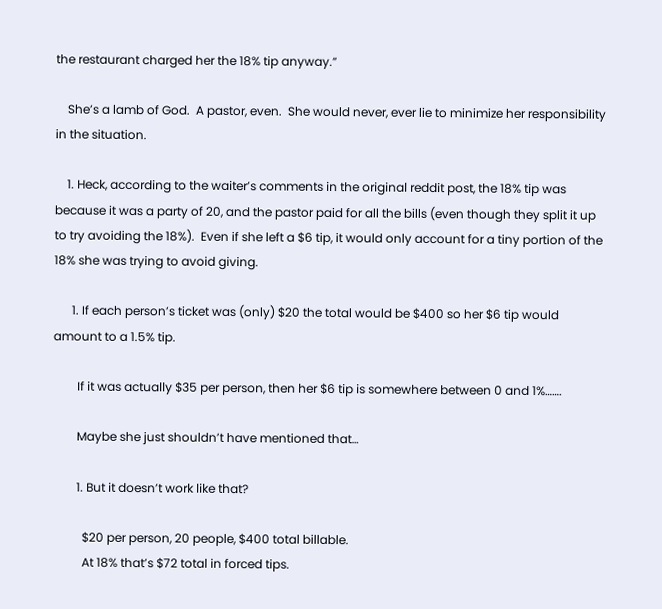the restaurant charged her the 18% tip anyway.”

    She’s a lamb of God.  A pastor, even.  She would never, ever lie to minimize her responsibility in the situation.

    1. Heck, according to the waiter’s comments in the original reddit post, the 18% tip was because it was a party of 20, and the pastor paid for all the bills (even though they split it up to try avoiding the 18%).  Even if she left a $6 tip, it would only account for a tiny portion of the 18% she was trying to avoid giving.

      1. If each person’s ticket was (only) $20 the total would be $400 so her $6 tip would amount to a 1.5% tip.

        If it was actually $35 per person, then her $6 tip is somewhere between 0 and 1%…….

        Maybe she just shouldn’t have mentioned that…

        1. But it doesn’t work like that?

          $20 per person, 20 people, $400 total billable.
          At 18% that’s $72 total in forced tips.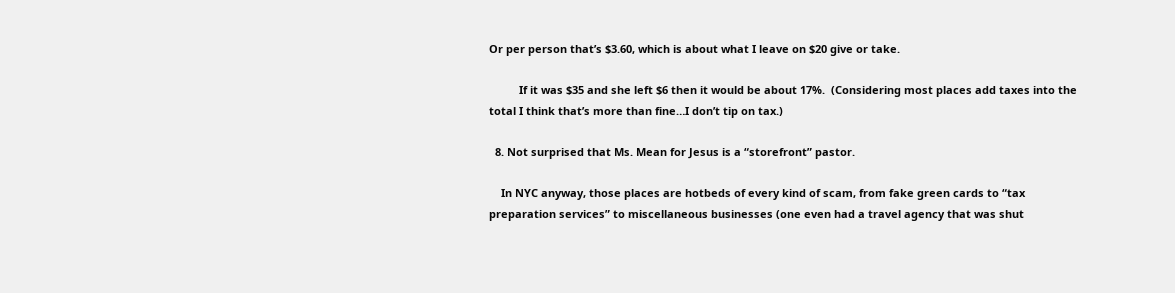Or per person that’s $3.60, which is about what I leave on $20 give or take.

          If it was $35 and she left $6 then it would be about 17%.  (Considering most places add taxes into the total I think that’s more than fine…I don’t tip on tax.)

  8. Not surprised that Ms. Mean for Jesus is a “storefront” pastor.

    In NYC anyway, those places are hotbeds of every kind of scam, from fake green cards to “tax preparation services” to miscellaneous businesses (one even had a travel agency that was shut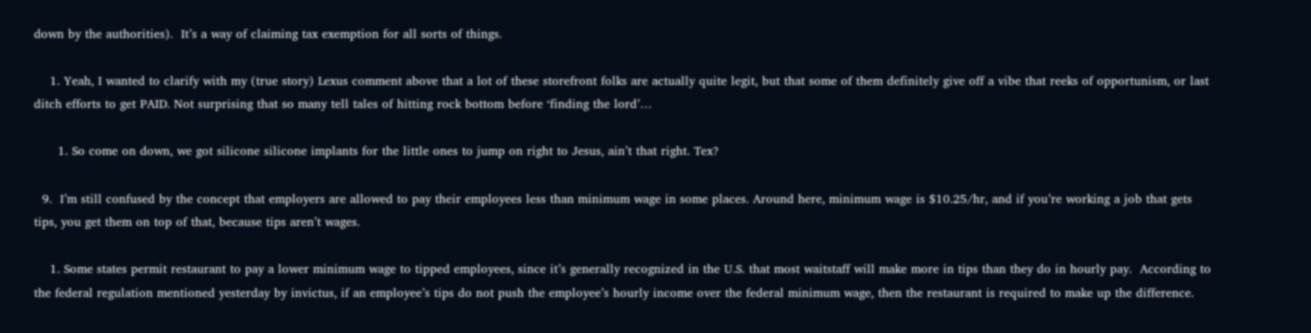down by the authorities).  It’s a way of claiming tax exemption for all sorts of things.

    1. Yeah, I wanted to clarify with my (true story) Lexus comment above that a lot of these storefront folks are actually quite legit, but that some of them definitely give off a vibe that reeks of opportunism, or last ditch efforts to get PAID. Not surprising that so many tell tales of hitting rock bottom before ‘finding the lord’…

      1. So come on down, we got silicone silicone implants for the little ones to jump on right to Jesus, ain’t that right. Tex?

  9.  I’m still confused by the concept that employers are allowed to pay their employees less than minimum wage in some places. Around here, minimum wage is $10.25/hr, and if you’re working a job that gets tips, you get them on top of that, because tips aren’t wages.

    1. Some states permit restaurant to pay a lower minimum wage to tipped employees, since it’s generally recognized in the U.S. that most waitstaff will make more in tips than they do in hourly pay.  According to the federal regulation mentioned yesterday by invictus, if an employee’s tips do not push the employee’s hourly income over the federal minimum wage, then the restaurant is required to make up the difference.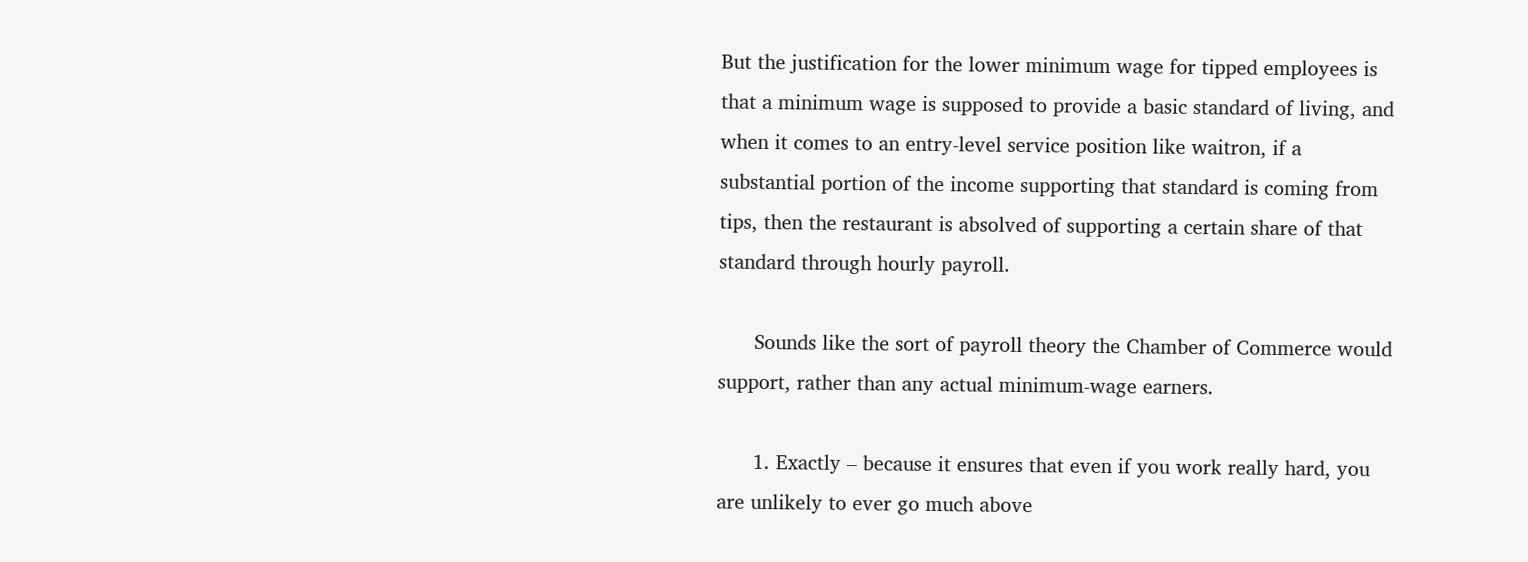But the justification for the lower minimum wage for tipped employees is that a minimum wage is supposed to provide a basic standard of living, and when it comes to an entry-level service position like waitron, if a substantial portion of the income supporting that standard is coming from tips, then the restaurant is absolved of supporting a certain share of that standard through hourly payroll.

      Sounds like the sort of payroll theory the Chamber of Commerce would support, rather than any actual minimum-wage earners.

      1. Exactly – because it ensures that even if you work really hard, you are unlikely to ever go much above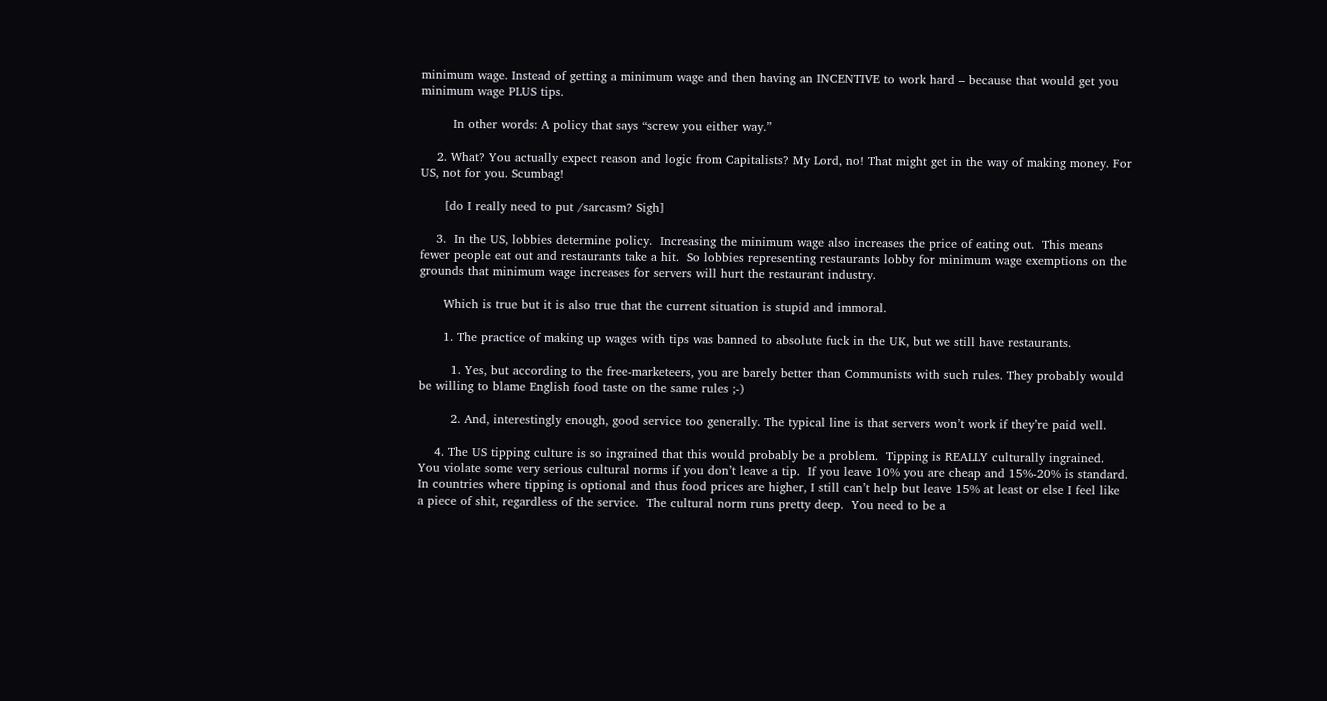minimum wage. Instead of getting a minimum wage and then having an INCENTIVE to work hard – because that would get you minimum wage PLUS tips.

        In other words: A policy that says “screw you either way.”

    2. What? You actually expect reason and logic from Capitalists? My Lord, no! That might get in the way of making money. For US, not for you. Scumbag!

      [do I really need to put /sarcasm? Sigh]

    3.  In the US, lobbies determine policy.  Increasing the minimum wage also increases the price of eating out.  This means fewer people eat out and restaurants take a hit.  So lobbies representing restaurants lobby for minimum wage exemptions on the grounds that minimum wage increases for servers will hurt the restaurant industry.

      Which is true but it is also true that the current situation is stupid and immoral.

      1. The practice of making up wages with tips was banned to absolute fuck in the UK, but we still have restaurants.

        1. Yes, but according to the free-marketeers, you are barely better than Communists with such rules. They probably would be willing to blame English food taste on the same rules ;-)

        2. And, interestingly enough, good service too generally. The typical line is that servers won’t work if they’re paid well.

    4. The US tipping culture is so ingrained that this would probably be a problem.  Tipping is REALLY culturally ingrained.  You violate some very serious cultural norms if you don’t leave a tip.  If you leave 10% you are cheap and 15%-20% is standard.  In countries where tipping is optional and thus food prices are higher, I still can’t help but leave 15% at least or else I feel like a piece of shit, regardless of the service.  The cultural norm runs pretty deep.  You need to be a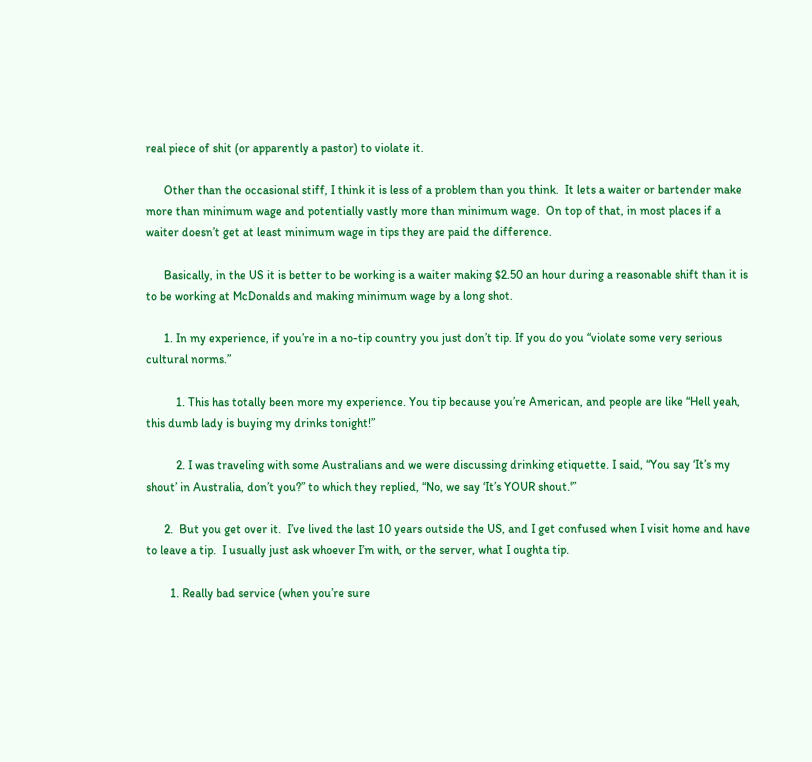real piece of shit (or apparently a pastor) to violate it.

      Other than the occasional stiff, I think it is less of a problem than you think.  It lets a waiter or bartender make more than minimum wage and potentially vastly more than minimum wage.  On top of that, in most places if a waiter doesn’t get at least minimum wage in tips they are paid the difference.

      Basically, in the US it is better to be working is a waiter making $2.50 an hour during a reasonable shift than it is to be working at McDonalds and making minimum wage by a long shot.

      1. In my experience, if you’re in a no-tip country you just don’t tip. If you do you “violate some very serious cultural norms.”

          1. This has totally been more my experience. You tip because you’re American, and people are like “Hell yeah, this dumb lady is buying my drinks tonight!”

          2. I was traveling with some Australians and we were discussing drinking etiquette. I said, “You say ‘It’s my shout’ in Australia, don’t you?” to which they replied, “No, we say ‘It’s YOUR shout.'”

      2.  But you get over it.  I’ve lived the last 10 years outside the US, and I get confused when I visit home and have to leave a tip.  I usually just ask whoever I’m with, or the server, what I oughta tip.

        1. Really bad service (when you’re sure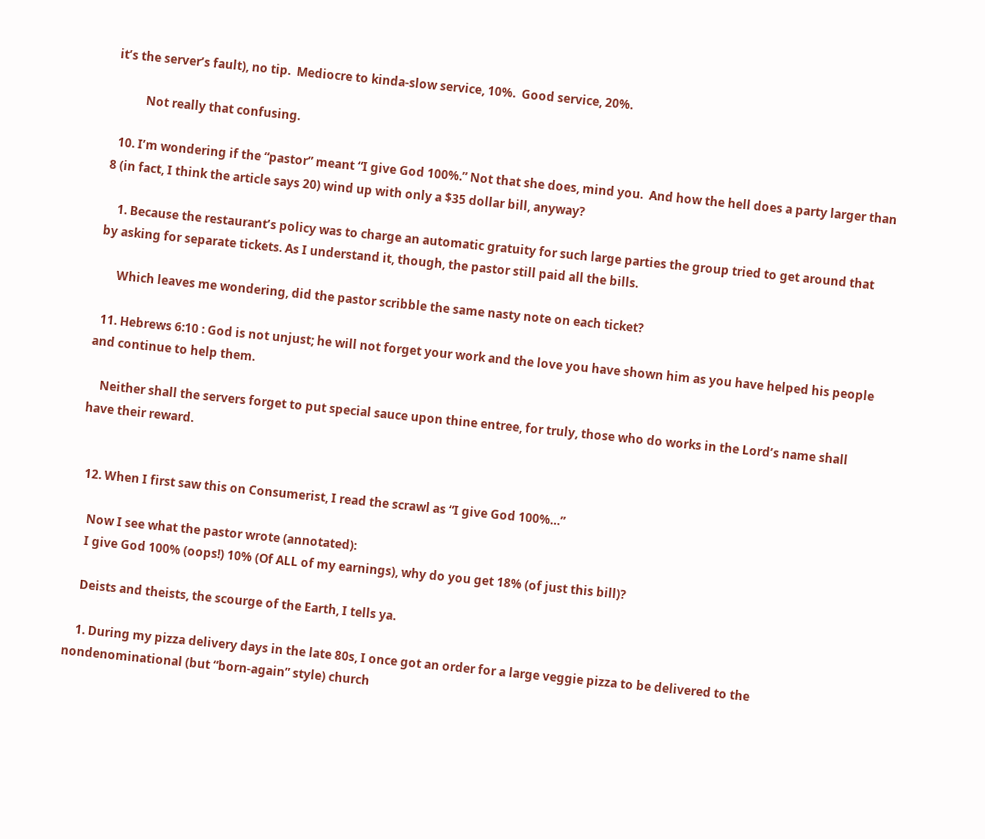it’s the server’s fault), no tip.  Mediocre to kinda-slow service, 10%.  Good service, 20%.

          Not really that confusing.

  10. I’m wondering if the “pastor” meant “I give God 100%.” Not that she does, mind you.  And how the hell does a party larger than 8 (in fact, I think the article says 20) wind up with only a $35 dollar bill, anyway?

    1. Because the restaurant’s policy was to charge an automatic gratuity for such large parties the group tried to get around that by asking for separate tickets. As I understand it, though, the pastor still paid all the bills.

      Which leaves me wondering, did the pastor scribble the same nasty note on each ticket?

  11. Hebrews 6:10 : God is not unjust; he will not forget your work and the love you have shown him as you have helped his people and continue to help them.

    Neither shall the servers forget to put special sauce upon thine entree, for truly, those who do works in the Lord’s name shall have their reward.


  12. When I first saw this on Consumerist, I read the scrawl as “I give God 100%…”

    Now I see what the pastor wrote (annotated):
    I give God 100% (oops!) 10% (Of ALL of my earnings), why do you get 18% (of just this bill)?

    Deists and theists, the scourge of the Earth, I tells ya.

    1. During my pizza delivery days in the late 80s, I once got an order for a large veggie pizza to be delivered to the nondenominational (but “born-again” style) church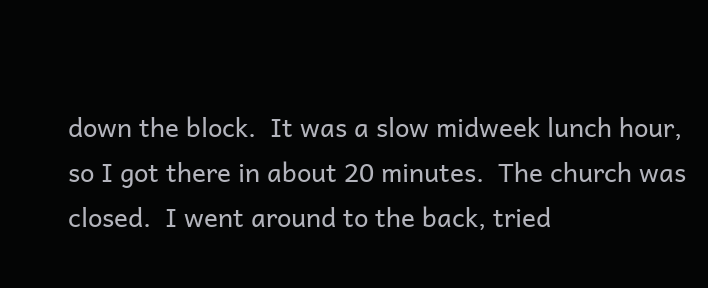down the block.  It was a slow midweek lunch hour, so I got there in about 20 minutes.  The church was closed.  I went around to the back, tried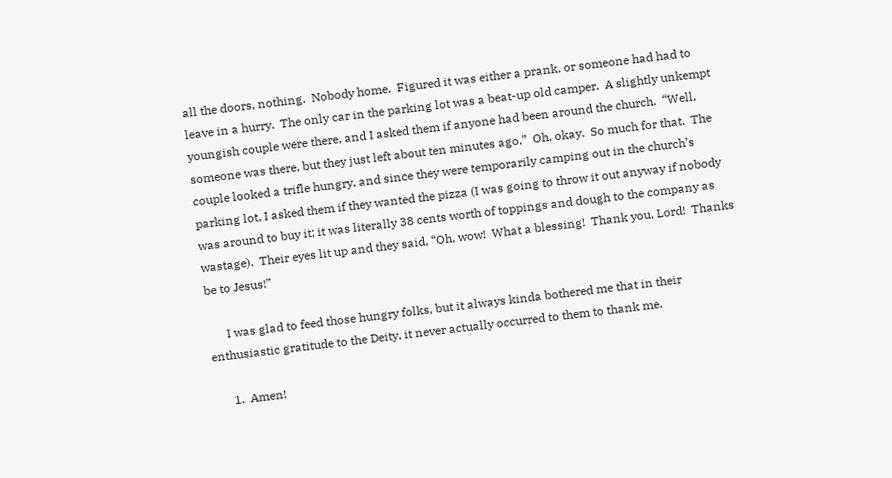all the doors, nothing.  Nobody home.  Figured it was either a prank, or someone had had to leave in a hurry.  The only car in the parking lot was a beat-up old camper.  A slightly unkempt youngish couple were there, and I asked them if anyone had been around the church.  “Well, someone was there, but they just left about ten minutes ago.”  Oh, okay.  So much for that.  The couple looked a trifle hungry, and since they were temporarily camping out in the church’s parking lot, I asked them if they wanted the pizza (I was going to throw it out anyway if nobody was around to buy it; it was literally 38 cents worth of toppings and dough to the company as wastage).  Their eyes lit up and they said, “Oh, wow!  What a blessing!  Thank you, Lord!  Thanks be to Jesus!”

      I was glad to feed those hungry folks, but it always kinda bothered me that in their enthusiastic gratitude to the Deity, it never actually occurred to them to thank me.

      1.  Amen!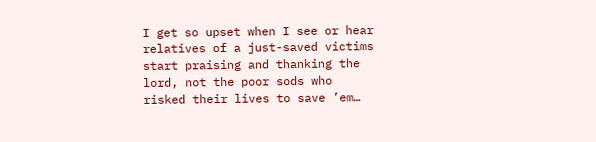I get so upset when I see or hear relatives of a just-saved victims start praising and thanking the lord, not the poor sods who risked their lives to save ’em…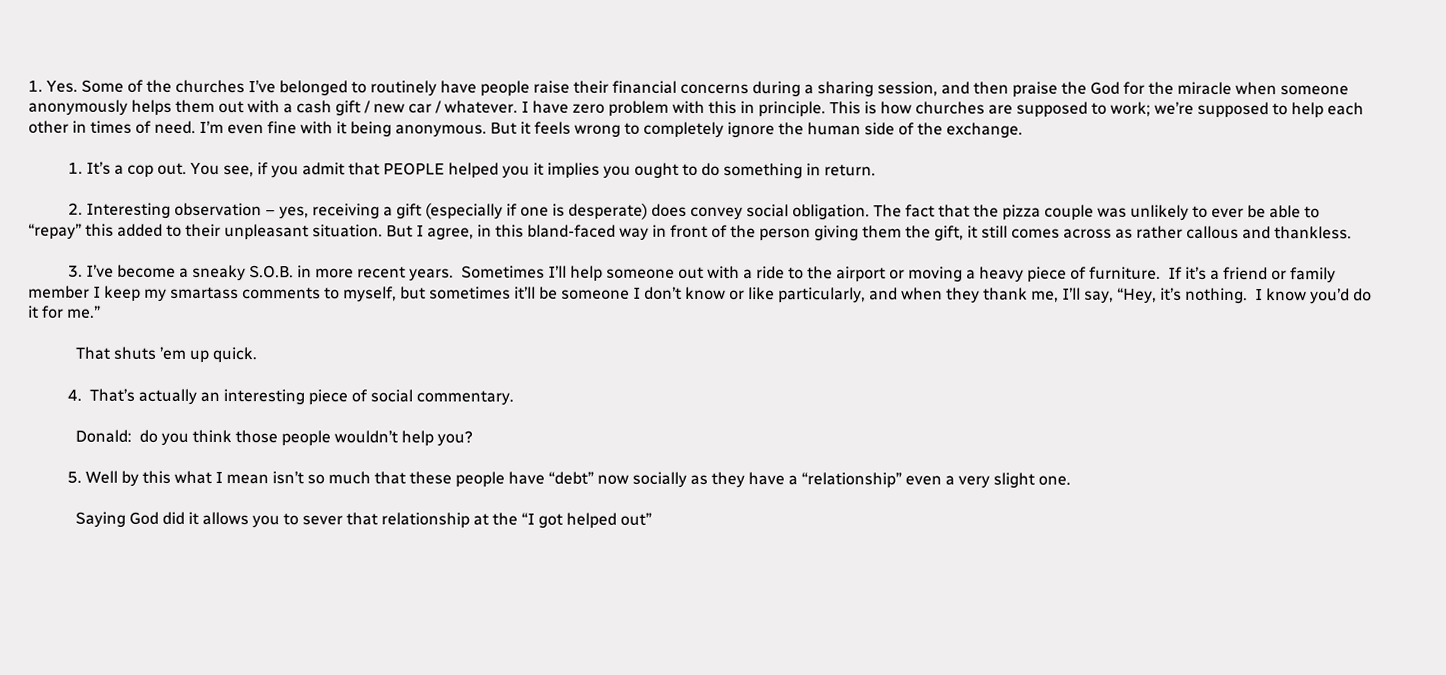1. Yes. Some of the churches I’ve belonged to routinely have people raise their financial concerns during a sharing session, and then praise the God for the miracle when someone anonymously helps them out with a cash gift / new car / whatever. I have zero problem with this in principle. This is how churches are supposed to work; we’re supposed to help each other in times of need. I’m even fine with it being anonymous. But it feels wrong to completely ignore the human side of the exchange.

          1. It’s a cop out. You see, if you admit that PEOPLE helped you it implies you ought to do something in return.

          2. Interesting observation – yes, receiving a gift (especially if one is desperate) does convey social obligation. The fact that the pizza couple was unlikely to ever be able to “repay” this added to their unpleasant situation. But I agree, in this bland-faced way in front of the person giving them the gift, it still comes across as rather callous and thankless.

          3. I’ve become a sneaky S.O.B. in more recent years.  Sometimes I’ll help someone out with a ride to the airport or moving a heavy piece of furniture.  If it’s a friend or family member I keep my smartass comments to myself, but sometimes it’ll be someone I don’t know or like particularly, and when they thank me, I’ll say, “Hey, it’s nothing.  I know you’d do it for me.”

            That shuts ’em up quick.

          4.  That’s actually an interesting piece of social commentary.

            Donald:  do you think those people wouldn’t help you?

          5. Well by this what I mean isn’t so much that these people have “debt” now socially as they have a “relationship” even a very slight one.

            Saying God did it allows you to sever that relationship at the “I got helped out”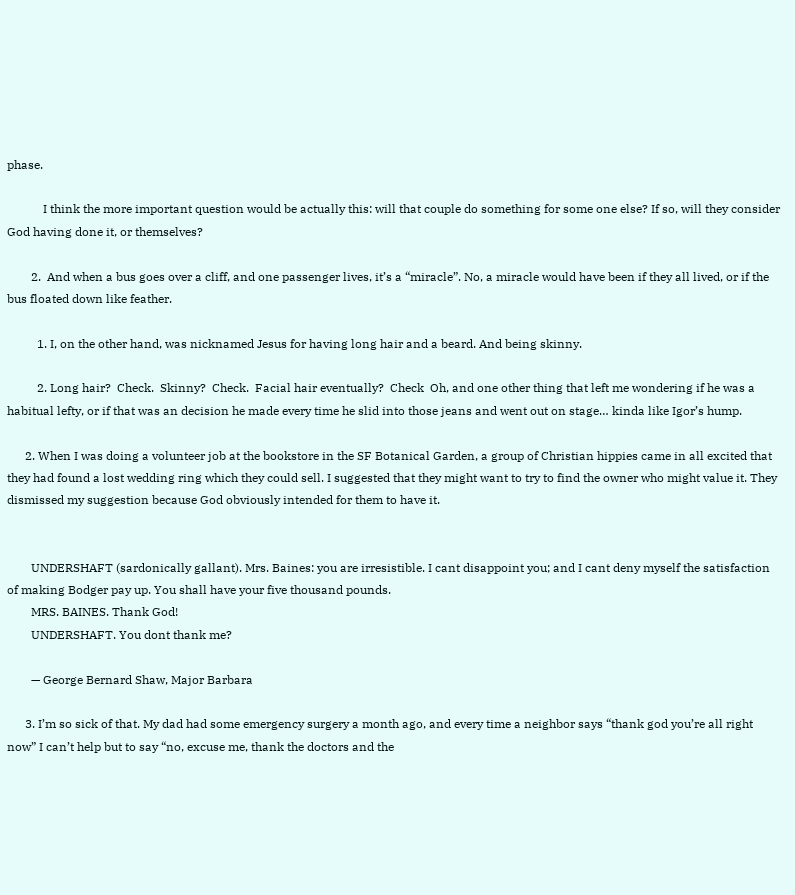phase.

            I think the more important question would be actually this: will that couple do something for some one else? If so, will they consider God having done it, or themselves?

        2.  And when a bus goes over a cliff, and one passenger lives, it’s a “miracle”. No, a miracle would have been if they all lived, or if the bus floated down like feather.

          1. I, on the other hand, was nicknamed Jesus for having long hair and a beard. And being skinny.

          2. Long hair?  Check.  Skinny?  Check.  Facial hair eventually?  Check  Oh, and one other thing that left me wondering if he was a habitual lefty, or if that was an decision he made every time he slid into those jeans and went out on stage… kinda like Igor’s hump.

      2. When I was doing a volunteer job at the bookstore in the SF Botanical Garden, a group of Christian hippies came in all excited that they had found a lost wedding ring which they could sell. I suggested that they might want to try to find the owner who might value it. They dismissed my suggestion because God obviously intended for them to have it.


        UNDERSHAFT (sardonically gallant). Mrs. Baines: you are irresistible. I cant disappoint you; and I cant deny myself the satisfaction of making Bodger pay up. You shall have your five thousand pounds.
        MRS. BAINES. Thank God!
        UNDERSHAFT. You dont thank me?

        — George Bernard Shaw, Major Barbara

      3. I’m so sick of that. My dad had some emergency surgery a month ago, and every time a neighbor says “thank god you’re all right now” I can’t help but to say “no, excuse me, thank the doctors and the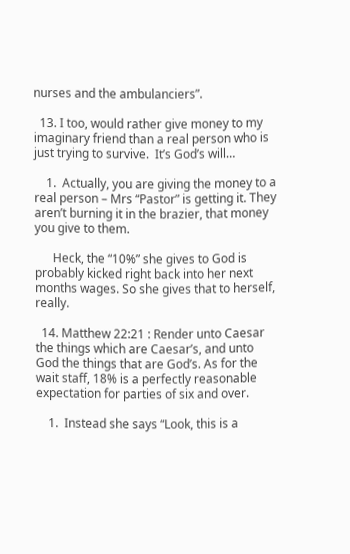nurses and the ambulanciers”.

  13. I too, would rather give money to my imaginary friend than a real person who is just trying to survive.  It’s God’s will…

    1.  Actually, you are giving the money to a real person – Mrs “Pastor” is getting it. They aren’t burning it in the brazier, that money you give to them.

      Heck, the “10%” she gives to God is probably kicked right back into her next months wages. So she gives that to herself, really.

  14. Matthew 22:21 : Render unto Caesar the things which are Caesar’s, and unto God the things that are God’s. As for the wait staff, 18% is a perfectly reasonable expectation for parties of six and over.

    1.  Instead she says “Look, this is a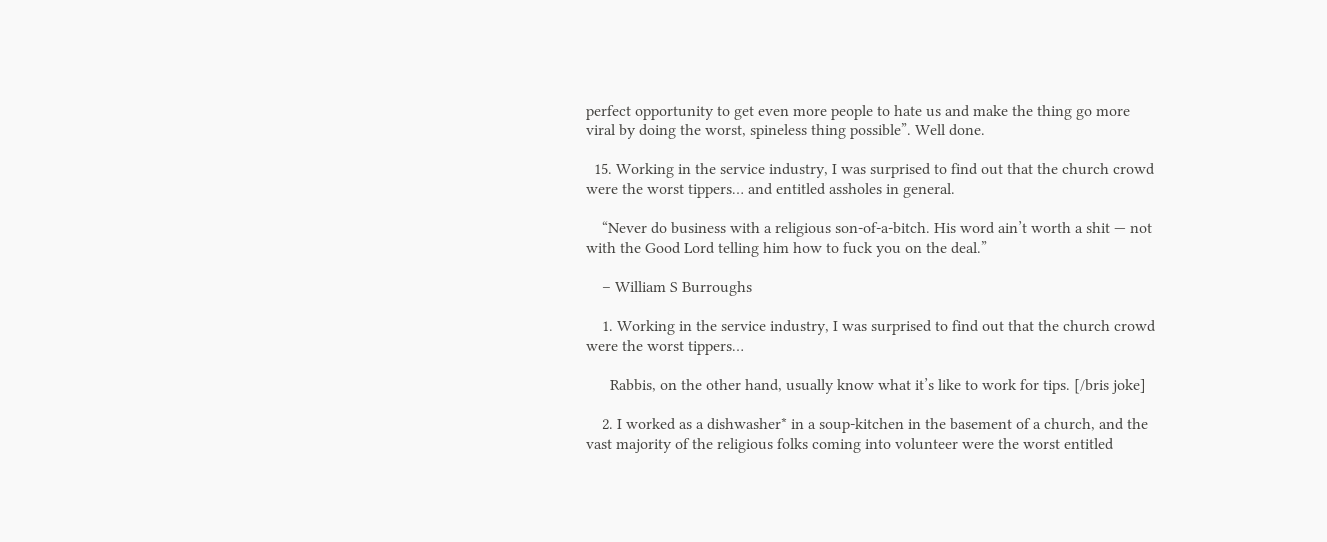perfect opportunity to get even more people to hate us and make the thing go more viral by doing the worst, spineless thing possible”. Well done.

  15. Working in the service industry, I was surprised to find out that the church crowd were the worst tippers… and entitled assholes in general.

    “Never do business with a religious son-of-a-bitch. His word ain’t worth a shit — not with the Good Lord telling him how to fuck you on the deal.”

    – William S Burroughs

    1. Working in the service industry, I was surprised to find out that the church crowd were the worst tippers…

      Rabbis, on the other hand, usually know what it’s like to work for tips. [/bris joke]

    2. I worked as a dishwasher* in a soup-kitchen in the basement of a church, and the vast majority of the religious folks coming into volunteer were the worst entitled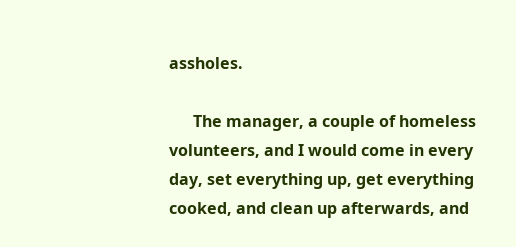assholes.

      The manager, a couple of homeless volunteers, and I would come in every day, set everything up, get everything cooked, and clean up afterwards, and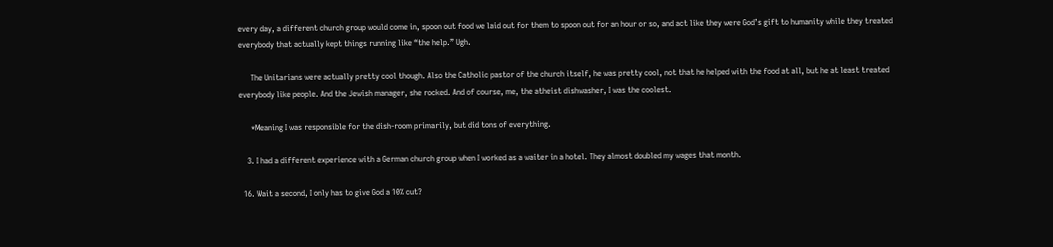every day, a different church group would come in, spoon out food we laid out for them to spoon out for an hour or so, and act like they were God’s gift to humanity while they treated everybody that actually kept things running like “the help.” Ugh.

      The Unitarians were actually pretty cool though. Also the Catholic pastor of the church itself, he was pretty cool, not that he helped with the food at all, but he at least treated everybody like people. And the Jewish manager, she rocked. And of course, me, the atheist dishwasher, I was the coolest.

      *Meaning I was responsible for the dish-room primarily, but did tons of everything.

    3. I had a different experience with a German church group when I worked as a waiter in a hotel. They almost doubled my wages that month.

  16. Wait a second, I only has to give God a 10% cut?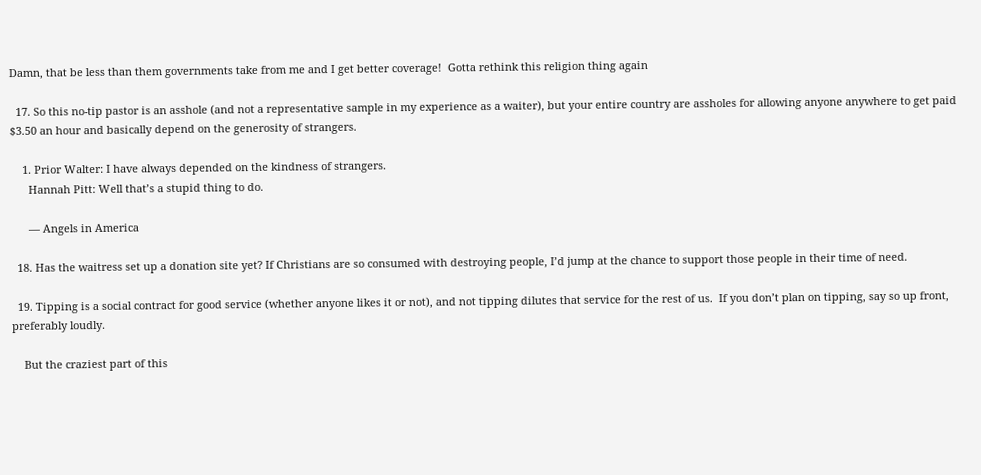Damn, that be less than them governments take from me and I get better coverage!  Gotta rethink this religion thing again

  17. So this no-tip pastor is an asshole (and not a representative sample in my experience as a waiter), but your entire country are assholes for allowing anyone anywhere to get paid $3.50 an hour and basically depend on the generosity of strangers.

    1. Prior Walter: I have always depended on the kindness of strangers.
      Hannah Pitt: Well that’s a stupid thing to do.

      — Angels in America

  18. Has the waitress set up a donation site yet? If Christians are so consumed with destroying people, I’d jump at the chance to support those people in their time of need.

  19. Tipping is a social contract for good service (whether anyone likes it or not), and not tipping dilutes that service for the rest of us.  If you don’t plan on tipping, say so up front, preferably loudly.

    But the craziest part of this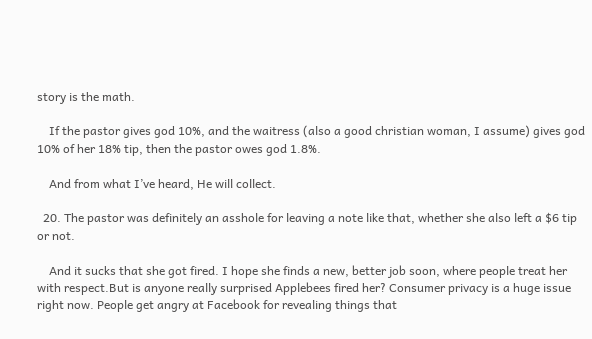story is the math.

    If the pastor gives god 10%, and the waitress (also a good christian woman, I assume) gives god 10% of her 18% tip, then the pastor owes god 1.8%.

    And from what I’ve heard, He will collect.

  20. The pastor was definitely an asshole for leaving a note like that, whether she also left a $6 tip or not.

    And it sucks that she got fired. I hope she finds a new, better job soon, where people treat her with respect.But is anyone really surprised Applebees fired her? Consumer privacy is a huge issue right now. People get angry at Facebook for revealing things that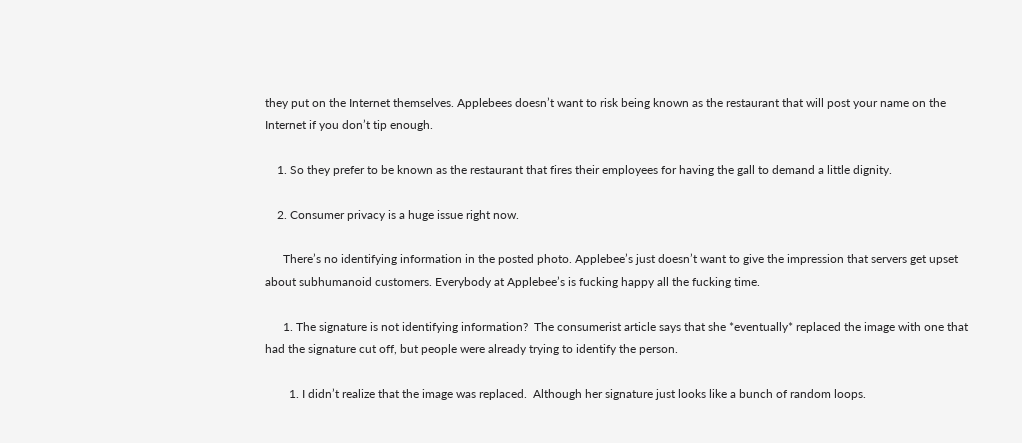they put on the Internet themselves. Applebees doesn’t want to risk being known as the restaurant that will post your name on the Internet if you don’t tip enough.

    1. So they prefer to be known as the restaurant that fires their employees for having the gall to demand a little dignity.

    2. Consumer privacy is a huge issue right now.

      There’s no identifying information in the posted photo. Applebee’s just doesn’t want to give the impression that servers get upset about subhumanoid customers. Everybody at Applebee’s is fucking happy all the fucking time.

      1. The signature is not identifying information?  The consumerist article says that she *eventually* replaced the image with one that had the signature cut off, but people were already trying to identify the person.

        1. I didn’t realize that the image was replaced.  Although her signature just looks like a bunch of random loops.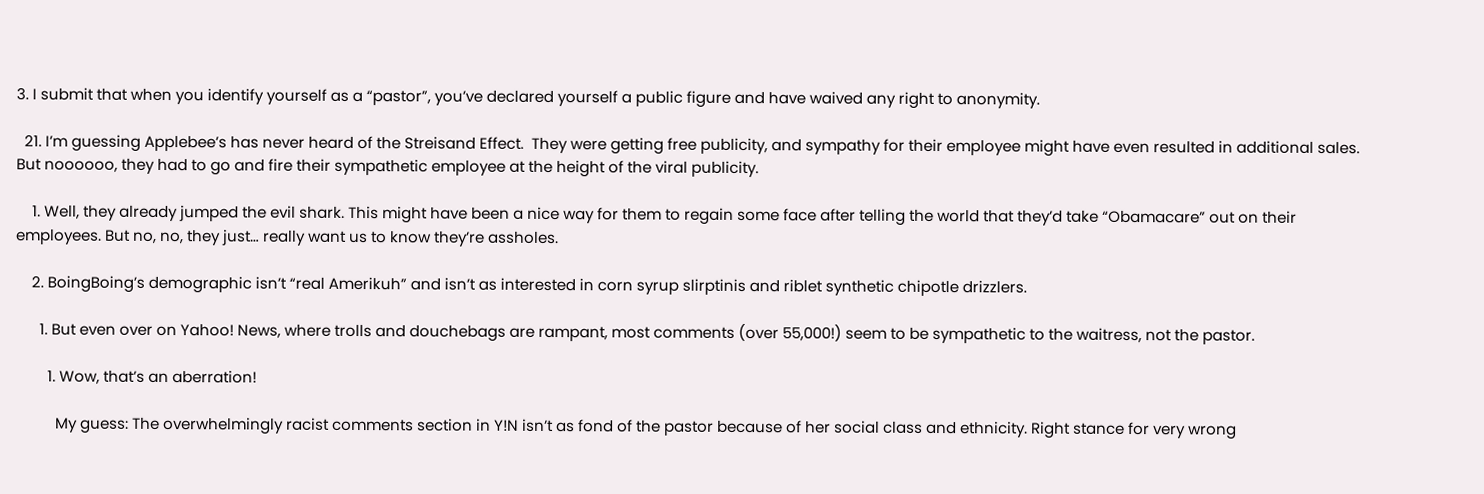3. I submit that when you identify yourself as a “pastor”, you’ve declared yourself a public figure and have waived any right to anonymity.

  21. I’m guessing Applebee’s has never heard of the Streisand Effect.  They were getting free publicity, and sympathy for their employee might have even resulted in additional sales.  But noooooo, they had to go and fire their sympathetic employee at the height of the viral publicity.

    1. Well, they already jumped the evil shark. This might have been a nice way for them to regain some face after telling the world that they’d take “Obamacare” out on their employees. But no, no, they just… really want us to know they’re assholes.

    2. BoingBoing’s demographic isn’t “real Amerikuh” and isn’t as interested in corn syrup slirptinis and riblet synthetic chipotle drizzlers.

      1. But even over on Yahoo! News, where trolls and douchebags are rampant, most comments (over 55,000!) seem to be sympathetic to the waitress, not the pastor.

        1. Wow, that’s an aberration!

          My guess: The overwhelmingly racist comments section in Y!N isn’t as fond of the pastor because of her social class and ethnicity. Right stance for very wrong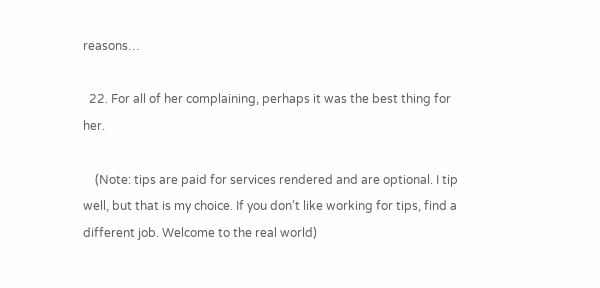reasons…

  22. For all of her complaining, perhaps it was the best thing for her.

    (Note: tips are paid for services rendered and are optional. I tip well, but that is my choice. If you don’t like working for tips, find a different job. Welcome to the real world)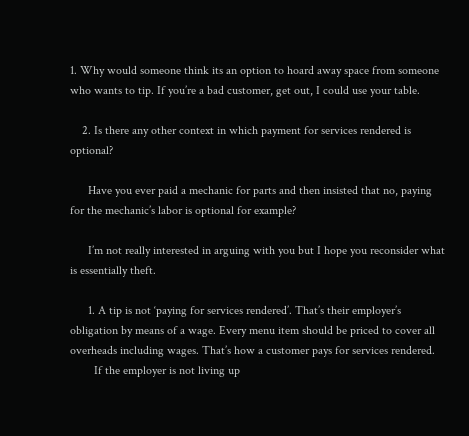1. Why would someone think its an option to hoard away space from someone who wants to tip. If you’re a bad customer, get out, I could use your table.

    2. Is there any other context in which payment for services rendered is optional?

      Have you ever paid a mechanic for parts and then insisted that no, paying for the mechanic’s labor is optional for example?

      I’m not really interested in arguing with you but I hope you reconsider what is essentially theft.

      1. A tip is not ‘paying for services rendered’. That’s their employer’s obligation by means of a wage. Every menu item should be priced to cover all overheads including wages. That’s how a customer pays for services rendered.
        If the employer is not living up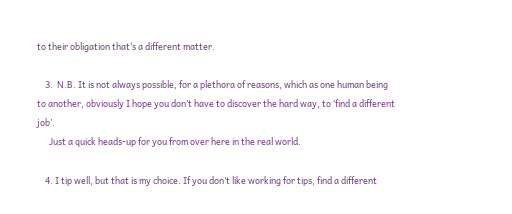to their obligation that’s a different matter.

    3.  N.B. It is not always possible, for a plethora of reasons, which as one human being to another, obviously I hope you don’t have to discover the hard way, to ‘find a different job’.
      Just a quick heads-up for you from over here in the real world.

    4. I tip well, but that is my choice. If you don’t like working for tips, find a different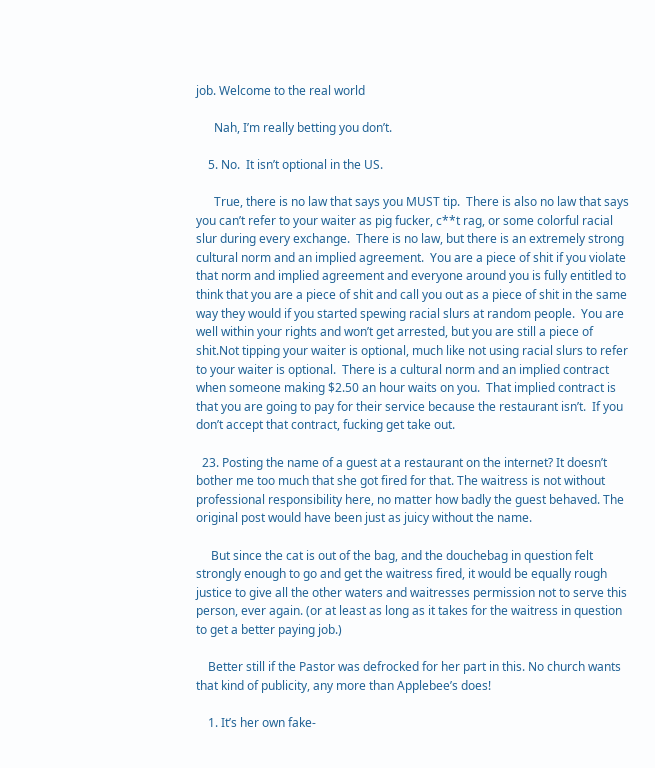job. Welcome to the real world

      Nah, I’m really betting you don’t.

    5. No.  It isn’t optional in the US.

      True, there is no law that says you MUST tip.  There is also no law that says you can’t refer to your waiter as pig fucker, c**t rag, or some colorful racial slur during every exchange.  There is no law, but there is an extremely strong cultural norm and an implied agreement.  You are a piece of shit if you violate that norm and implied agreement and everyone around you is fully entitled to think that you are a piece of shit and call you out as a piece of shit in the same way they would if you started spewing racial slurs at random people.  You are well within your rights and won’t get arrested, but you are still a piece of shit.Not tipping your waiter is optional, much like not using racial slurs to refer to your waiter is optional.  There is a cultural norm and an implied contract when someone making $2.50 an hour waits on you.  That implied contract is that you are going to pay for their service because the restaurant isn’t.  If you don’t accept that contract, fucking get take out.

  23. Posting the name of a guest at a restaurant on the internet? It doesn’t bother me too much that she got fired for that. The waitress is not without professional responsibility here, no matter how badly the guest behaved. The original post would have been just as juicy without the name.

     But since the cat is out of the bag, and the douchebag in question felt strongly enough to go and get the waitress fired, it would be equally rough justice to give all the other waters and waitresses permission not to serve this person, ever again. (or at least as long as it takes for the waitress in question to get a better paying job.)

    Better still if the Pastor was defrocked for her part in this. No church wants that kind of publicity, any more than Applebee’s does!

    1. It’s her own fake-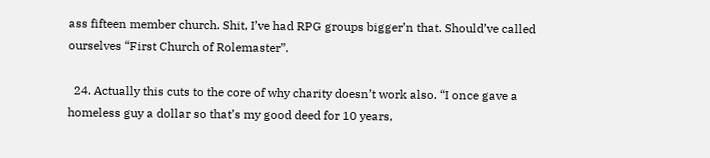ass fifteen member church. Shit, I’ve had RPG groups bigger’n that. Should’ve called ourselves “First Church of Rolemaster”.

  24. Actually this cuts to the core of why charity doesn’t work also. “I once gave a homeless guy a dollar so that’s my good deed for 10 years,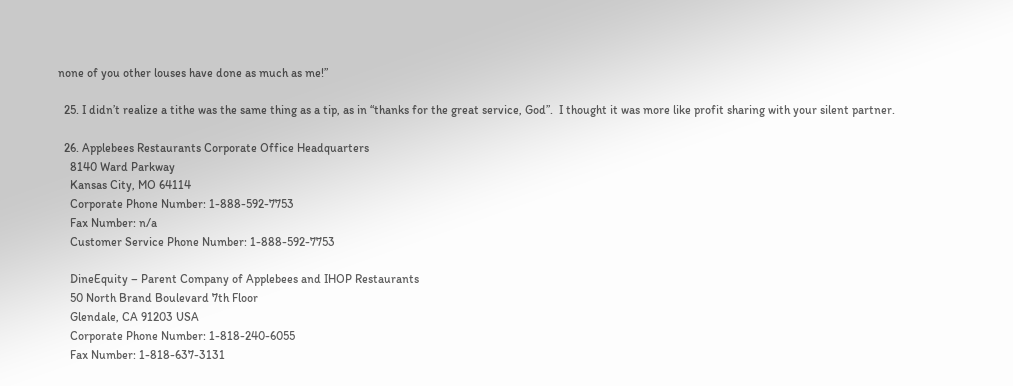none of you other louses have done as much as me!”

  25. I didn’t realize a tithe was the same thing as a tip, as in “thanks for the great service, God”.  I thought it was more like profit sharing with your silent partner.

  26. Applebees Restaurants Corporate Office Headquarters
    8140 Ward Parkway
    Kansas City, MO 64114
    Corporate Phone Number: 1-888-592-7753
    Fax Number: n/a
    Customer Service Phone Number: 1-888-592-7753

    DineEquity – Parent Company of Applebees and IHOP Restaurants
    50 North Brand Boulevard 7th Floor
    Glendale, CA 91203 USA
    Corporate Phone Number: 1-818-240-6055
    Fax Number: 1-818-637-3131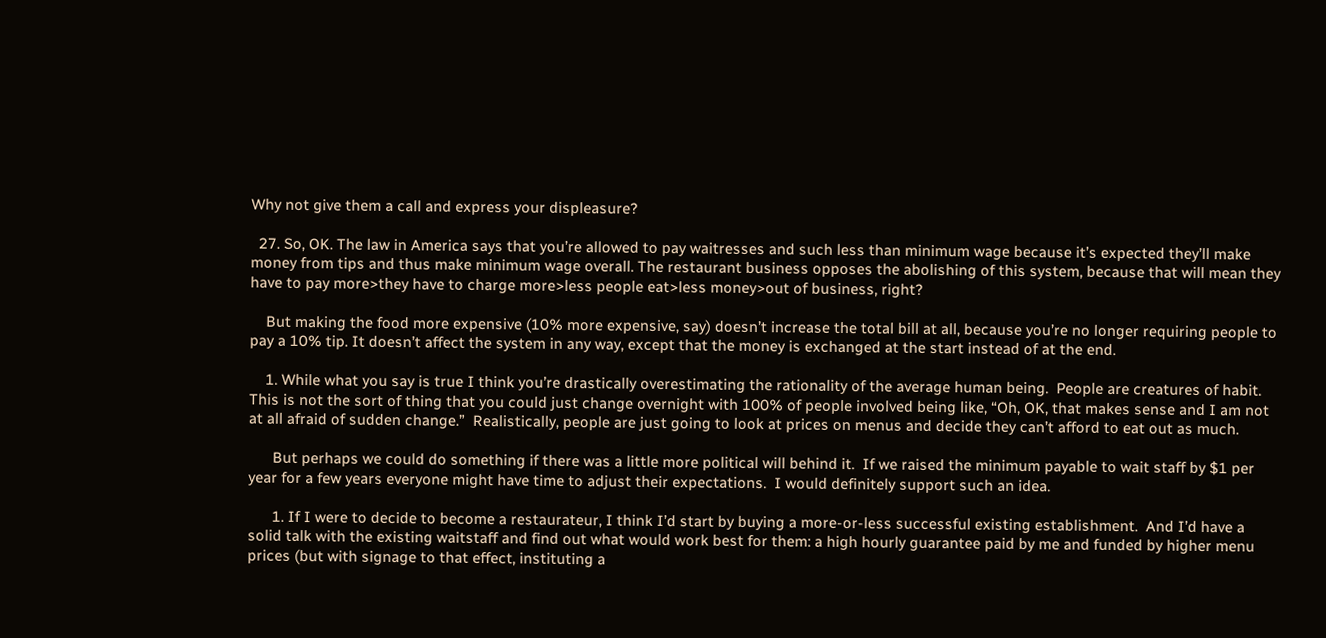Why not give them a call and express your displeasure?

  27. So, OK. The law in America says that you’re allowed to pay waitresses and such less than minimum wage because it’s expected they’ll make money from tips and thus make minimum wage overall. The restaurant business opposes the abolishing of this system, because that will mean they have to pay more>they have to charge more>less people eat>less money>out of business, right?

    But making the food more expensive (10% more expensive, say) doesn’t increase the total bill at all, because you’re no longer requiring people to pay a 10% tip. It doesn’t affect the system in any way, except that the money is exchanged at the start instead of at the end.

    1. While what you say is true I think you’re drastically overestimating the rationality of the average human being.  People are creatures of habit.  This is not the sort of thing that you could just change overnight with 100% of people involved being like, “Oh, OK, that makes sense and I am not at all afraid of sudden change.”  Realistically, people are just going to look at prices on menus and decide they can’t afford to eat out as much.

      But perhaps we could do something if there was a little more political will behind it.  If we raised the minimum payable to wait staff by $1 per year for a few years everyone might have time to adjust their expectations.  I would definitely support such an idea.

      1. If I were to decide to become a restaurateur, I think I’d start by buying a more-or-less successful existing establishment.  And I’d have a solid talk with the existing waitstaff and find out what would work best for them: a high hourly guarantee paid by me and funded by higher menu prices (but with signage to that effect, instituting a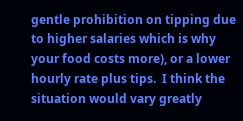gentle prohibition on tipping due to higher salaries which is why your food costs more), or a lower hourly rate plus tips.  I think the situation would vary greatly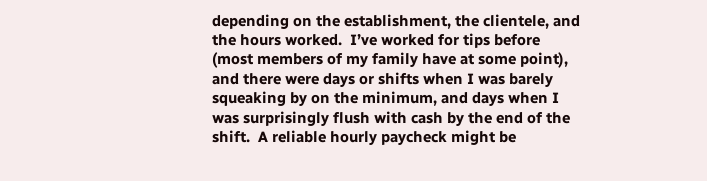depending on the establishment, the clientele, and the hours worked.  I’ve worked for tips before (most members of my family have at some point), and there were days or shifts when I was barely squeaking by on the minimum, and days when I was surprisingly flush with cash by the end of the shift.  A reliable hourly paycheck might be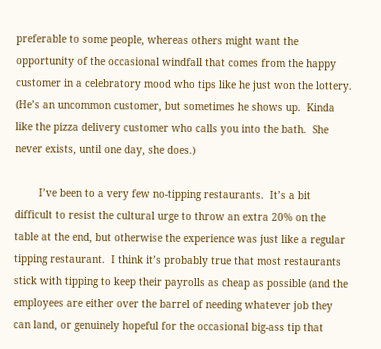preferable to some people, whereas others might want the opportunity of the occasional windfall that comes from the happy customer in a celebratory mood who tips like he just won the lottery.  (He’s an uncommon customer, but sometimes he shows up.  Kinda like the pizza delivery customer who calls you into the bath.  She never exists, until one day, she does.)

        I’ve been to a very few no-tipping restaurants.  It’s a bit difficult to resist the cultural urge to throw an extra 20% on the table at the end, but otherwise the experience was just like a regular tipping restaurant.  I think it’s probably true that most restaurants stick with tipping to keep their payrolls as cheap as possible (and the employees are either over the barrel of needing whatever job they can land, or genuinely hopeful for the occasional big-ass tip that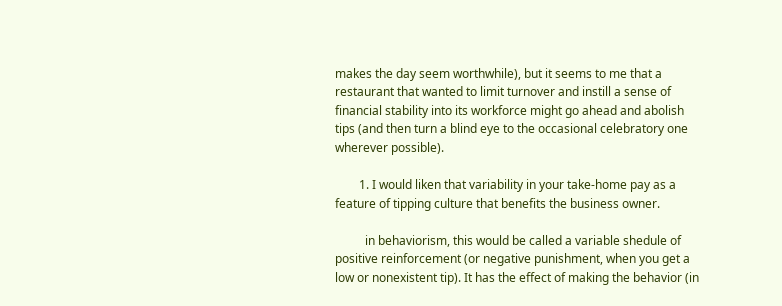makes the day seem worthwhile), but it seems to me that a restaurant that wanted to limit turnover and instill a sense of financial stability into its workforce might go ahead and abolish tips (and then turn a blind eye to the occasional celebratory one wherever possible).

        1. I would liken that variability in your take-home pay as a feature of tipping culture that benefits the business owner.

          in behaviorism, this would be called a variable shedule of positive reinforcement (or negative punishment, when you get a low or nonexistent tip). It has the effect of making the behavior (in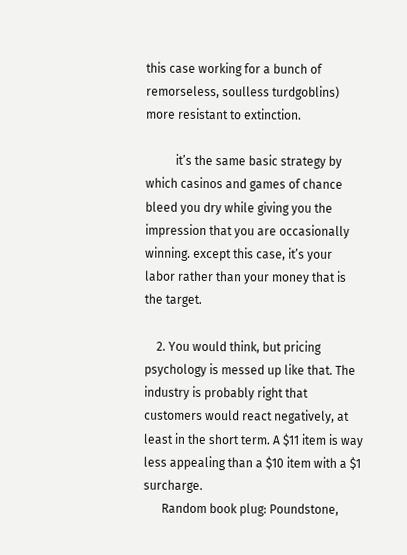this case working for a bunch of remorseless, soulless turdgoblins) more resistant to extinction.

          it’s the same basic strategy by which casinos and games of chance bleed you dry while giving you the impression that you are occasionally winning. except this case, it’s your labor rather than your money that is the target.

    2. You would think, but pricing psychology is messed up like that. The industry is probably right that customers would react negatively, at least in the short term. A $11 item is way less appealing than a $10 item with a $1 surcharge.
      Random book plug: Poundstone,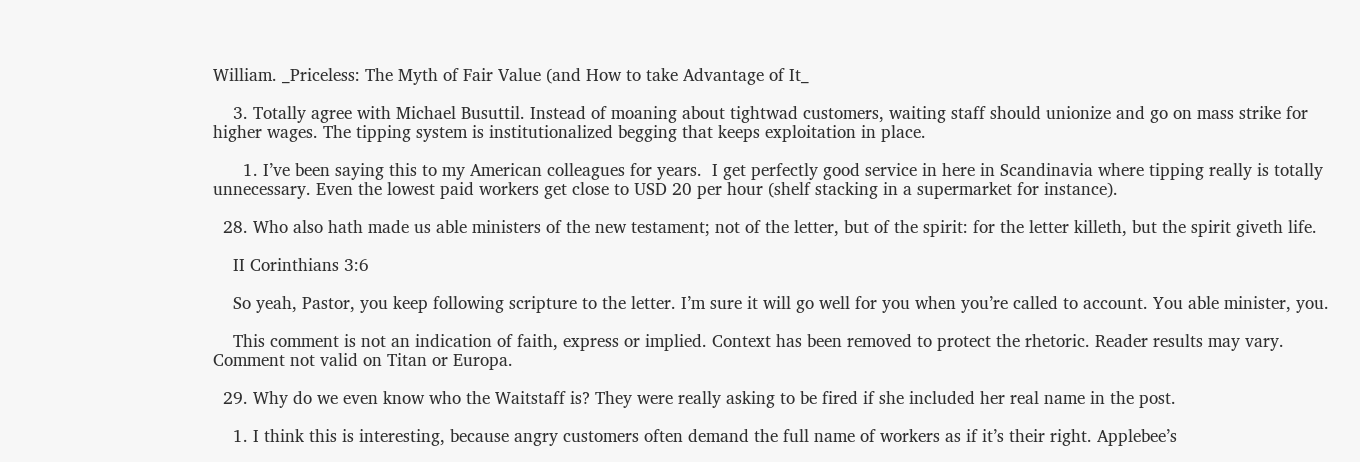William. _Priceless: The Myth of Fair Value (and How to take Advantage of It_

    3. Totally agree with Michael Busuttil. Instead of moaning about tightwad customers, waiting staff should unionize and go on mass strike for higher wages. The tipping system is institutionalized begging that keeps exploitation in place.

      1. I’ve been saying this to my American colleagues for years.  I get perfectly good service in here in Scandinavia where tipping really is totally unnecessary. Even the lowest paid workers get close to USD 20 per hour (shelf stacking in a supermarket for instance).

  28. Who also hath made us able ministers of the new testament; not of the letter, but of the spirit: for the letter killeth, but the spirit giveth life.

    II Corinthians 3:6

    So yeah, Pastor, you keep following scripture to the letter. I’m sure it will go well for you when you’re called to account. You able minister, you.

    This comment is not an indication of faith, express or implied. Context has been removed to protect the rhetoric. Reader results may vary. Comment not valid on Titan or Europa.

  29. Why do we even know who the Waitstaff is? They were really asking to be fired if she included her real name in the post.

    1. I think this is interesting, because angry customers often demand the full name of workers as if it’s their right. Applebee’s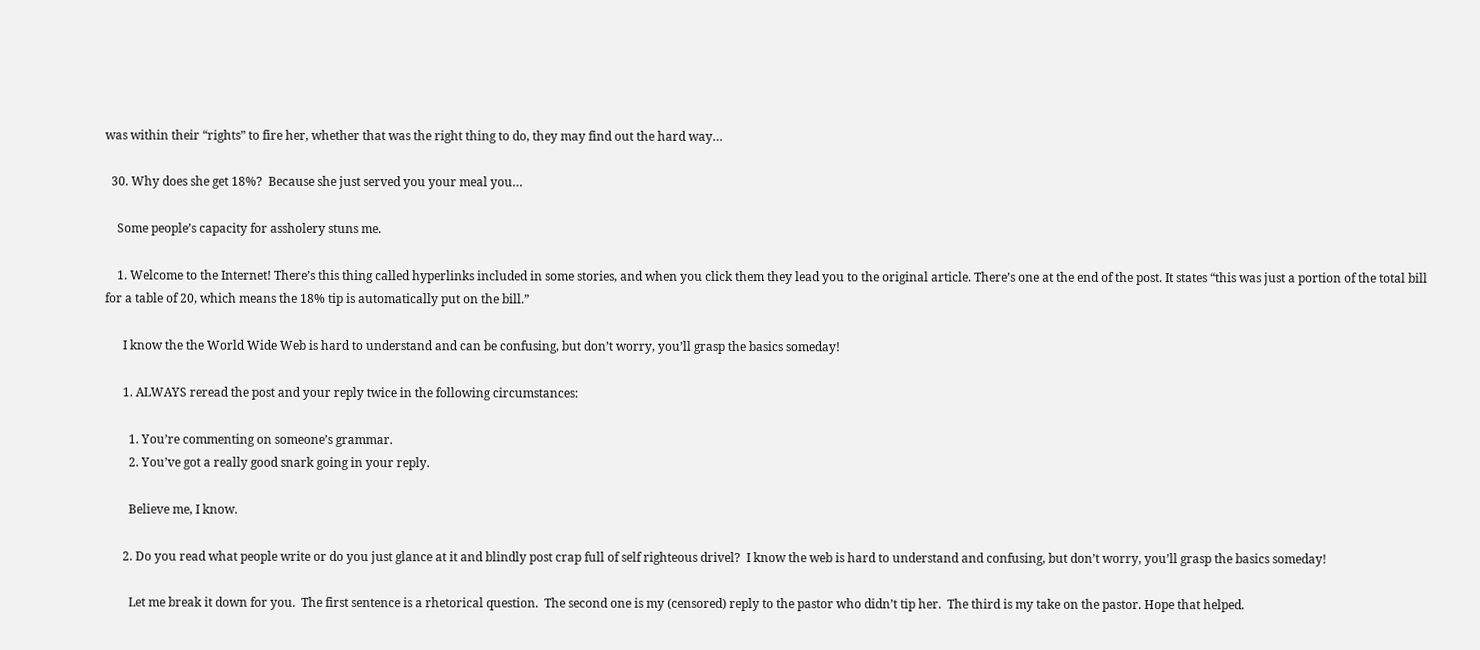was within their “rights” to fire her, whether that was the right thing to do, they may find out the hard way…

  30. Why does she get 18%?  Because she just served you your meal you…

    Some people’s capacity for assholery stuns me.

    1. Welcome to the Internet! There’s this thing called hyperlinks included in some stories, and when you click them they lead you to the original article. There’s one at the end of the post. It states “this was just a portion of the total bill for a table of 20, which means the 18% tip is automatically put on the bill.”

      I know the the World Wide Web is hard to understand and can be confusing, but don’t worry, you’ll grasp the basics someday!

      1. ALWAYS reread the post and your reply twice in the following circumstances:

        1. You’re commenting on someone’s grammar.
        2. You’ve got a really good snark going in your reply.

        Believe me, I know.

      2. Do you read what people write or do you just glance at it and blindly post crap full of self righteous drivel?  I know the web is hard to understand and confusing, but don’t worry, you’ll grasp the basics someday!

        Let me break it down for you.  The first sentence is a rhetorical question.  The second one is my (censored) reply to the pastor who didn’t tip her.  The third is my take on the pastor. Hope that helped.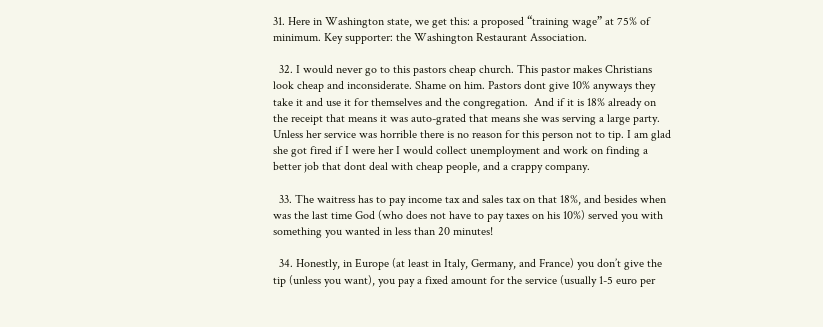31. Here in Washington state, we get this: a proposed “training wage” at 75% of minimum. Key supporter: the Washington Restaurant Association.

  32. I would never go to this pastors cheap church. This pastor makes Christians look cheap and inconsiderate. Shame on him. Pastors dont give 10% anyways they take it and use it for themselves and the congregation.  And if it is 18% already on the receipt that means it was auto-grated that means she was serving a large party. Unless her service was horrible there is no reason for this person not to tip. I am glad she got fired if I were her I would collect unemployment and work on finding a better job that dont deal with cheap people, and a crappy company.

  33. The waitress has to pay income tax and sales tax on that 18%, and besides when was the last time God (who does not have to pay taxes on his 10%) served you with something you wanted in less than 20 minutes!

  34. Honestly, in Europe (at least in Italy, Germany, and France) you don’t give the tip (unless you want), you pay a fixed amount for the service (usually 1-5 euro per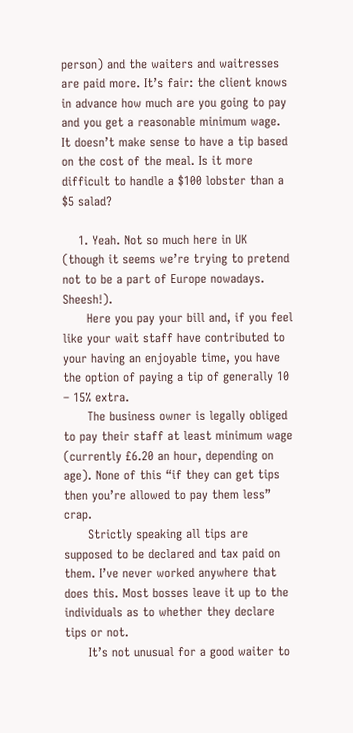person) and the waiters and waitresses are paid more. It’s fair: the client knows in advance how much are you going to pay and you get a reasonable minimum wage. It doesn’t make sense to have a tip based on the cost of the meal. Is it more difficult to handle a $100 lobster than a $5 salad?

    1. Yeah. Not so much here in UK (though it seems we’re trying to pretend not to be a part of Europe nowadays. Sheesh!).
      Here you pay your bill and, if you feel like your wait staff have contributed to your having an enjoyable time, you have the option of paying a tip of generally 10 – 15% extra.
      The business owner is legally obliged to pay their staff at least minimum wage (currently £6.20 an hour, depending on age). None of this “if they can get tips then you’re allowed to pay them less” crap.
      Strictly speaking all tips are supposed to be declared and tax paid on them. I’ve never worked anywhere that does this. Most bosses leave it up to the individuals as to whether they declare tips or not.
      It’s not unusual for a good waiter to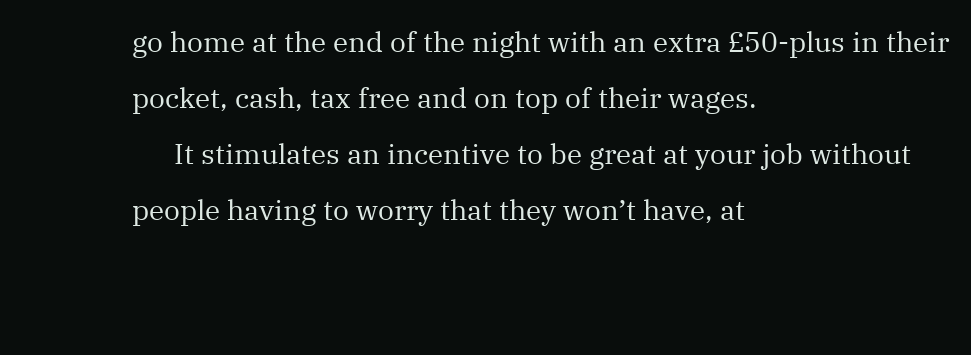go home at the end of the night with an extra £50-plus in their pocket, cash, tax free and on top of their wages.
      It stimulates an incentive to be great at your job without people having to worry that they won’t have, at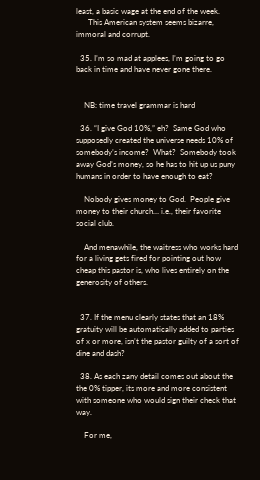least, a basic wage at the end of the week.
      This American system seems bizarre, immoral and corrupt.

  35. I’m so mad at applees, I’m going to go back in time and have never gone there.


    NB: time travel grammar is hard

  36. “I give God 10%,” eh?  Same God who supposedly created the universe needs 10% of somebody’s income?  What?  Somebody took away God’s money, so he has to hit up us puny humans in order to have enough to eat?

    Nobody gives money to God.  People give money to their church… i.e., their favorite social club.

    And menawhile, the waitress who works hard for a living gets fired for pointing out how cheap this pastor is, who lives entirely on the generosity of others.


  37. If the menu clearly states that an 18% gratuity will be automatically added to parties of x or more, isn’t the pastor guilty of a sort of dine and dash?

  38. As each zany detail comes out about the the 0% tipper, its more and more consistent with someone who would sign their check that way.

    For me,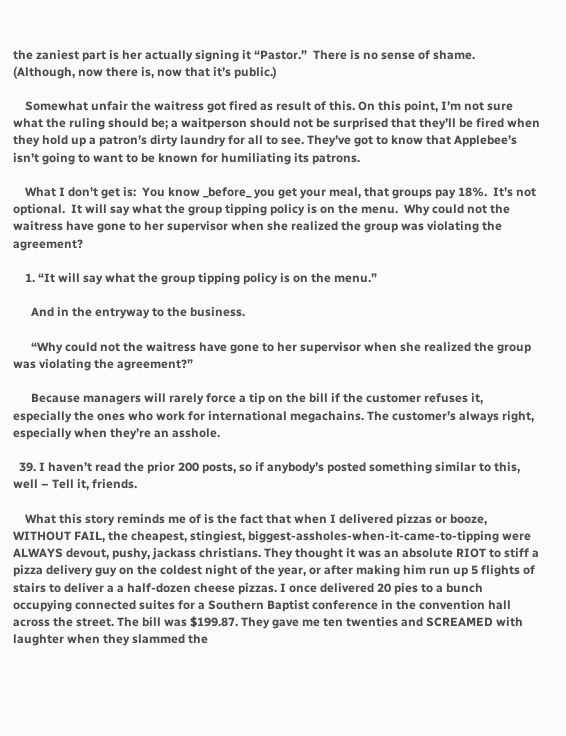the zaniest part is her actually signing it “Pastor.”  There is no sense of shame.  (Although, now there is, now that it’s public.)

    Somewhat unfair the waitress got fired as result of this. On this point, I’m not sure what the ruling should be; a waitperson should not be surprised that they’ll be fired when they hold up a patron’s dirty laundry for all to see. They’ve got to know that Applebee’s isn’t going to want to be known for humiliating its patrons.

    What I don’t get is:  You know _before_ you get your meal, that groups pay 18%.  It’s not optional.  It will say what the group tipping policy is on the menu.  Why could not the waitress have gone to her supervisor when she realized the group was violating the agreement?

    1. “It will say what the group tipping policy is on the menu.”

      And in the entryway to the business.

      “Why could not the waitress have gone to her supervisor when she realized the group was violating the agreement?”

      Because managers will rarely force a tip on the bill if the customer refuses it, especially the ones who work for international megachains. The customer’s always right, especially when they’re an asshole.

  39. I haven’t read the prior 200 posts, so if anybody’s posted something similar to this, well – Tell it, friends.

    What this story reminds me of is the fact that when I delivered pizzas or booze, WITHOUT FAIL, the cheapest, stingiest, biggest-assholes-when-it-came-to-tipping were ALWAYS devout, pushy, jackass christians. They thought it was an absolute RIOT to stiff a pizza delivery guy on the coldest night of the year, or after making him run up 5 flights of stairs to deliver a a half-dozen cheese pizzas. I once delivered 20 pies to a bunch occupying connected suites for a Southern Baptist conference in the convention hall across the street. The bill was $199.87. They gave me ten twenties and SCREAMED with laughter when they slammed the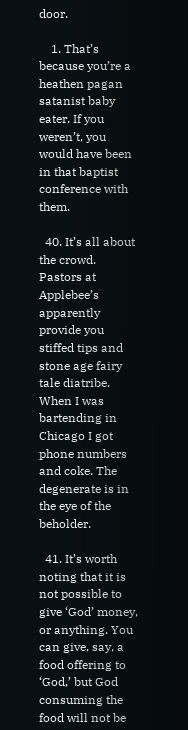door.

    1. That’s because you’re a heathen pagan satanist baby eater. If you weren’t, you would have been in that baptist conference with them.

  40. It’s all about the crowd. Pastors at Applebee’s apparently provide you stiffed tips and stone age fairy tale diatribe. When I was bartending in Chicago I got phone numbers and coke. The degenerate is in the eye of the beholder.

  41. It’s worth noting that it is not possible to give ‘God’ money, or anything. You can give, say, a food offering to ‘God,’ but God consuming the food will not be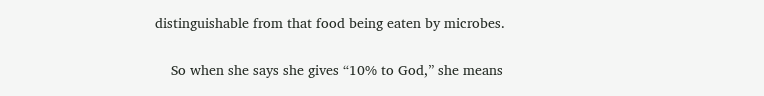distinguishable from that food being eaten by microbes.

    So when she says she gives “10% to God,” she means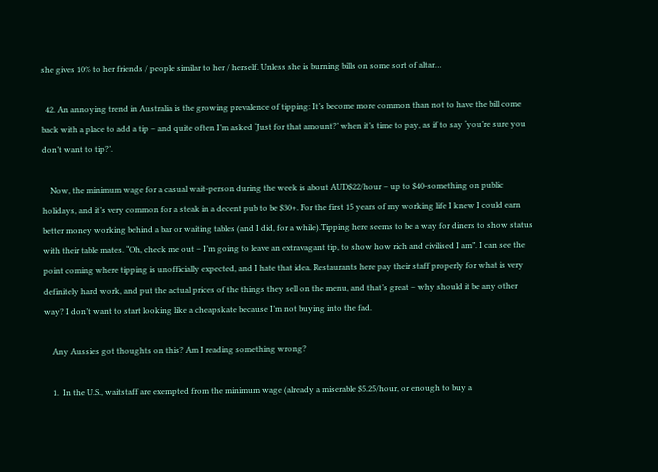she gives 10% to her friends / people similar to her / herself. Unless she is burning bills on some sort of altar…

  42. An annoying trend in Australia is the growing prevalence of tipping: It’s become more common than not to have the bill come back with a place to add a tip – and quite often I’m asked ‘Just for that amount?’ when it’s time to pay, as if to say ‘you’re sure you don’t want to tip?’.

    Now, the minimum wage for a casual wait-person during the week is about AUD$22/hour – up to $40-something on public holidays, and it’s very common for a steak in a decent pub to be $30+. For the first 15 years of my working life I knew I could earn better money working behind a bar or waiting tables (and I did, for a while).Tipping here seems to be a way for diners to show status with their table mates. “Oh, check me out – I’m going to leave an extravagant tip, to show how rich and civilised I am”. I can see the point coming where tipping is unofficially expected, and I hate that idea. Restaurants here pay their staff properly for what is very definitely hard work, and put the actual prices of the things they sell on the menu, and that’s great – why should it be any other way? I don’t want to start looking like a cheapskate because I’m not buying into the fad.

    Any Aussies got thoughts on this? Am I reading something wrong?

    1.  In the U.S., waitstaff are exempted from the minimum wage (already a miserable $5.25/hour, or enough to buy a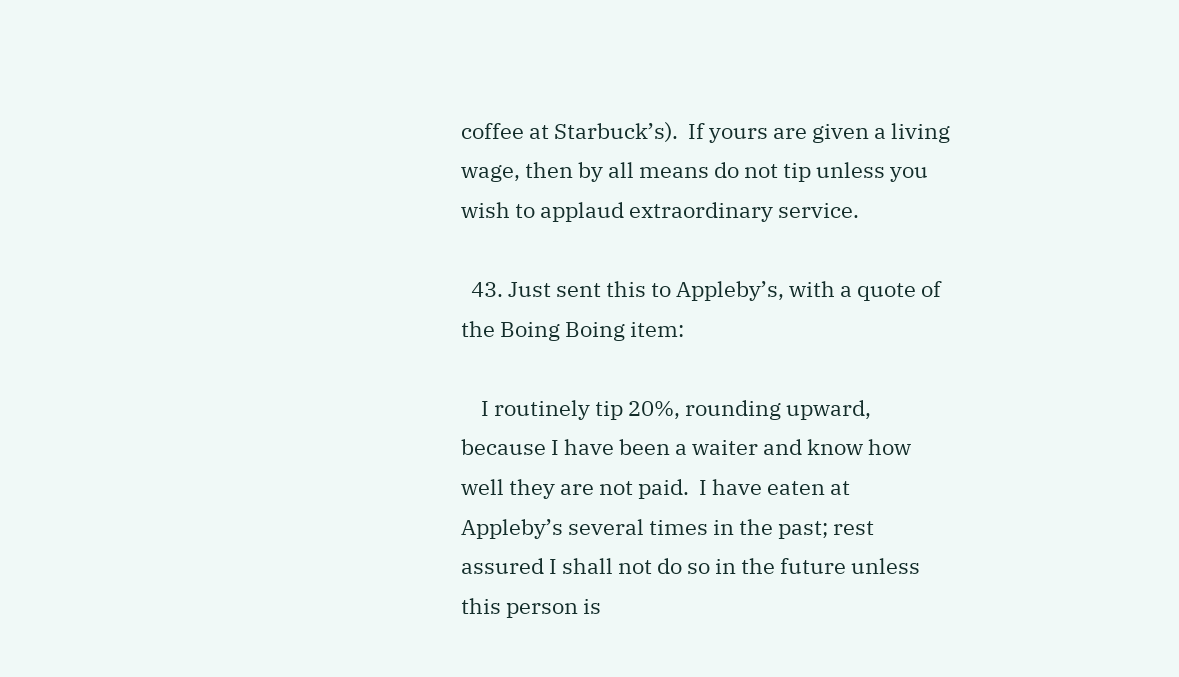coffee at Starbuck’s).  If yours are given a living wage, then by all means do not tip unless you wish to applaud extraordinary service.

  43. Just sent this to Appleby’s, with a quote of the Boing Boing item:

    I routinely tip 20%, rounding upward, because I have been a waiter and know how well they are not paid.  I have eaten at Appleby’s several times in the past; rest assured I shall not do so in the future unless this person is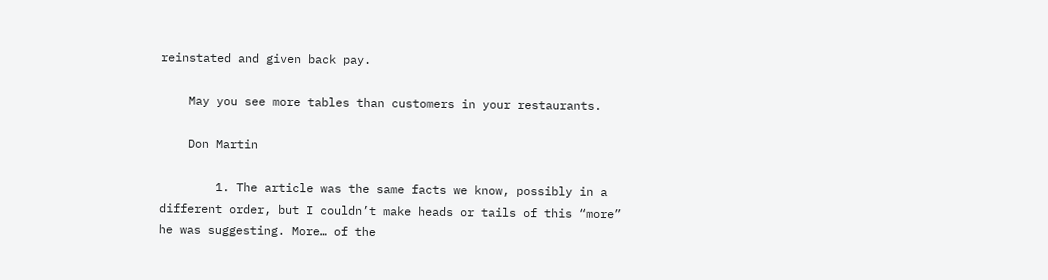reinstated and given back pay.

    May you see more tables than customers in your restaurants.

    Don Martin

        1. The article was the same facts we know, possibly in a different order, but I couldn’t make heads or tails of this “more” he was suggesting. More… of the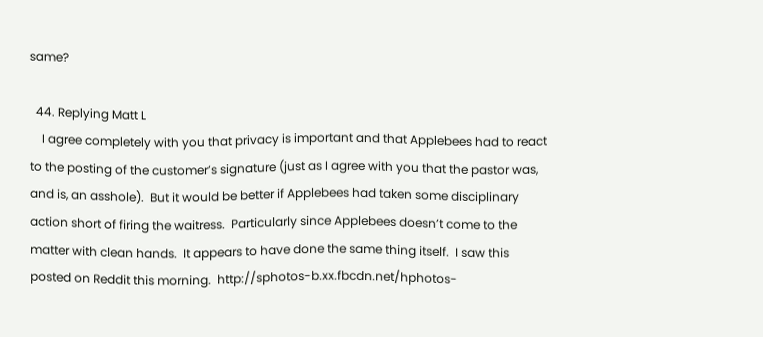same?

  44. Replying Matt L
    I agree completely with you that privacy is important and that Applebees had to react to the posting of the customer’s signature (just as I agree with you that the pastor was, and is, an asshole).  But it would be better if Applebees had taken some disciplinary action short of firing the waitress.  Particularly since Applebees doesn’t come to the matter with clean hands.  It appears to have done the same thing itself.  I saw this posted on Reddit this morning.  http://sphotos-b.xx.fbcdn.net/hphotos-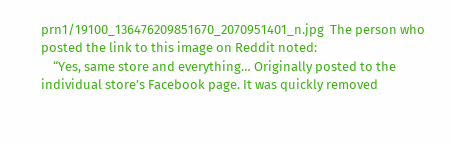prn1/19100_136476209851670_2070951401_n.jpg  The person who posted the link to this image on Reddit noted:
    “Yes, same store and everything… Originally posted to the individual store’s Facebook page. It was quickly removed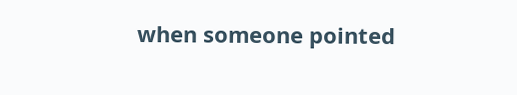when someone pointed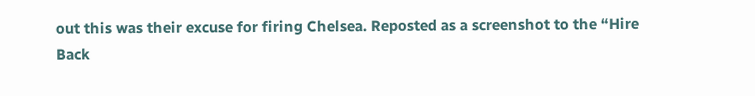out this was their excuse for firing Chelsea. Reposted as a screenshot to the “Hire Back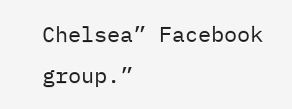Chelsea” Facebook group.”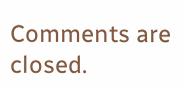Comments are closed.